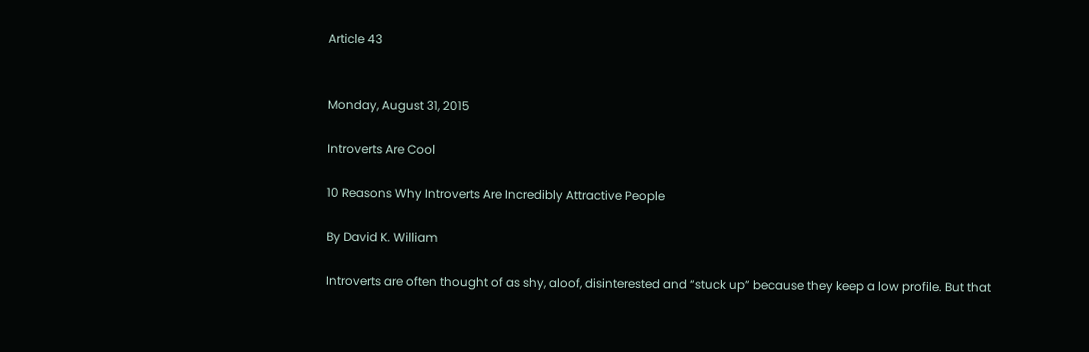Article 43


Monday, August 31, 2015

Introverts Are Cool

10 Reasons Why Introverts Are Incredibly Attractive People

By David K. William

Introverts are often thought of as shy, aloof, disinterested and “stuck up” because they keep a low profile. But that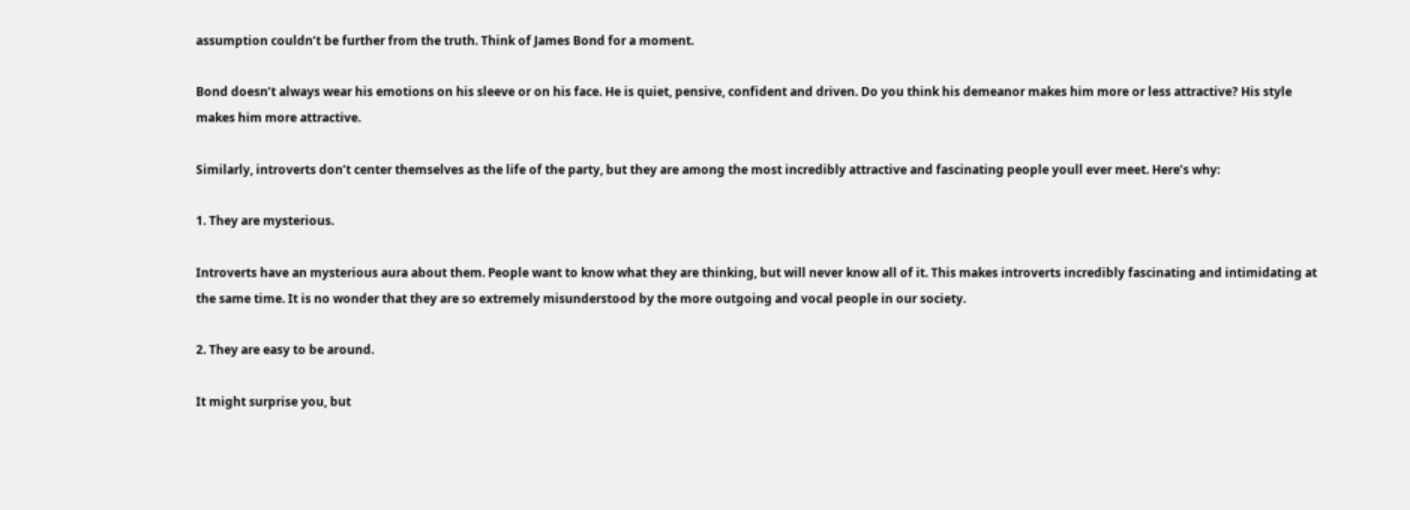assumption couldn’t be further from the truth. Think of James Bond for a moment.

Bond doesn’t always wear his emotions on his sleeve or on his face. He is quiet, pensive, confident and driven. Do you think his demeanor makes him more or less attractive? His style makes him more attractive.

Similarly, introverts don’t center themselves as the life of the party, but they are among the most incredibly attractive and fascinating people youll ever meet. Here’s why:

1. They are mysterious.

Introverts have an mysterious aura about them. People want to know what they are thinking, but will never know all of it. This makes introverts incredibly fascinating and intimidating at the same time. It is no wonder that they are so extremely misunderstood by the more outgoing and vocal people in our society.

2. They are easy to be around.

It might surprise you, but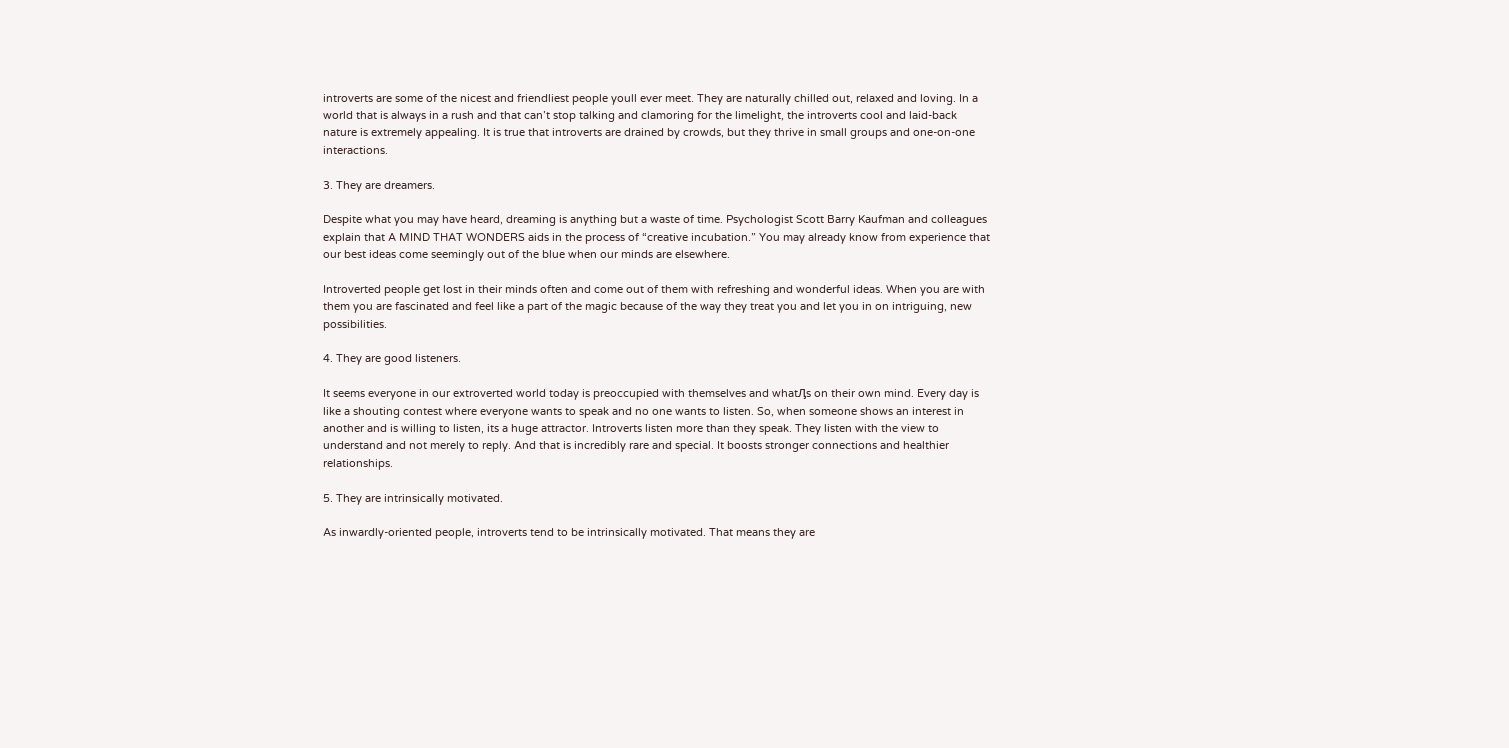introverts are some of the nicest and friendliest people youll ever meet. They are naturally chilled out, relaxed and loving. In a world that is always in a rush and that can’t stop talking and clamoring for the limelight, the introverts cool and laid-back nature is extremely appealing. It is true that introverts are drained by crowds, but they thrive in small groups and one-on-one interactions.

3. They are dreamers.

Despite what you may have heard, dreaming is anything but a waste of time. Psychologist Scott Barry Kaufman and colleagues explain that A MIND THAT WONDERS aids in the process of “creative incubation.” You may already know from experience that our best ideas come seemingly out of the blue when our minds are elsewhere.

Introverted people get lost in their minds often and come out of them with refreshing and wonderful ideas. When you are with them you are fascinated and feel like a part of the magic because of the way they treat you and let you in on intriguing, new possibilities.

4. They are good listeners.

It seems everyone in our extroverted world today is preoccupied with themselves and whatԒs on their own mind. Every day is like a shouting contest where everyone wants to speak and no one wants to listen. So, when someone shows an interest in another and is willing to listen, its a huge attractor. Introverts listen more than they speak. They listen with the view to understand and not merely to reply. And that is incredibly rare and special. It boosts stronger connections and healthier relationships.

5. They are intrinsically motivated.

As inwardly-oriented people, introverts tend to be intrinsically motivated. That means they are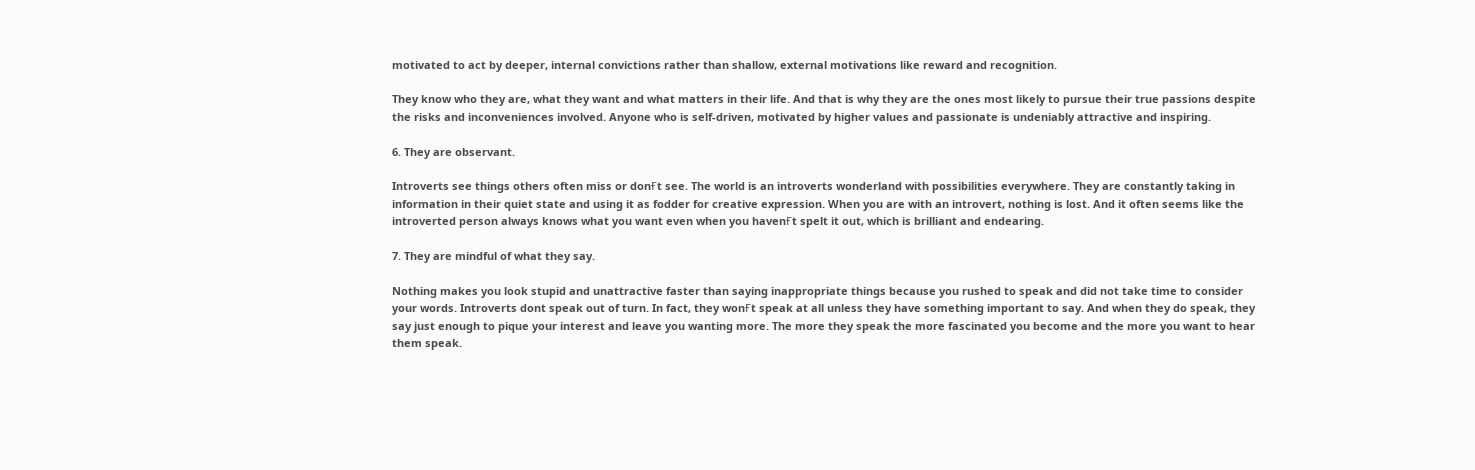motivated to act by deeper, internal convictions rather than shallow, external motivations like reward and recognition.

They know who they are, what they want and what matters in their life. And that is why they are the ones most likely to pursue their true passions despite the risks and inconveniences involved. Anyone who is self-driven, motivated by higher values and passionate is undeniably attractive and inspiring.

6. They are observant.

Introverts see things others often miss or donҒt see. The world is an introverts wonderland with possibilities everywhere. They are constantly taking in information in their quiet state and using it as fodder for creative expression. When you are with an introvert, nothing is lost. And it often seems like the introverted person always knows what you want even when you havenҒt spelt it out, which is brilliant and endearing.

7. They are mindful of what they say.

Nothing makes you look stupid and unattractive faster than saying inappropriate things because you rushed to speak and did not take time to consider your words. Introverts dont speak out of turn. In fact, they wonҒt speak at all unless they have something important to say. And when they do speak, they say just enough to pique your interest and leave you wanting more. The more they speak the more fascinated you become and the more you want to hear them speak.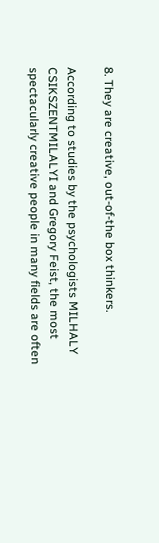8. They are creative, out-of-the box thinkers.

According to studies by the psychologists MILHALY CSIKSZENTMILALYI and Gregory Feist, the most spectacularly creative people in many fields are often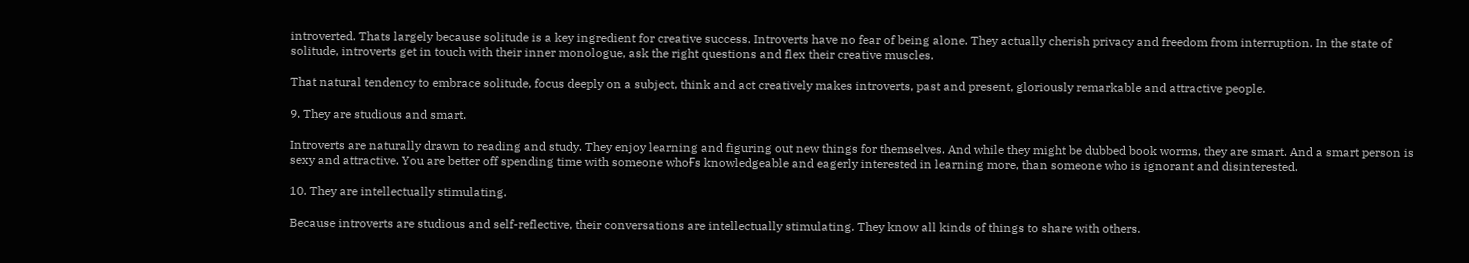introverted. Thats largely because solitude is a key ingredient for creative success. Introverts have no fear of being alone. They actually cherish privacy and freedom from interruption. In the state of solitude, introverts get in touch with their inner monologue, ask the right questions and flex their creative muscles.

That natural tendency to embrace solitude, focus deeply on a subject, think and act creatively makes introverts, past and present, gloriously remarkable and attractive people.

9. They are studious and smart.

Introverts are naturally drawn to reading and study. They enjoy learning and figuring out new things for themselves. And while they might be dubbed book worms, they are smart. And a smart person is sexy and attractive. You are better off spending time with someone whoҒs knowledgeable and eagerly interested in learning more, than someone who is ignorant and disinterested.

10. They are intellectually stimulating.

Because introverts are studious and self-reflective, their conversations are intellectually stimulating. They know all kinds of things to share with others.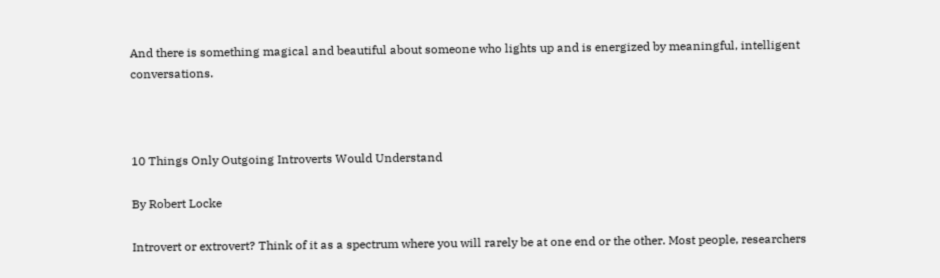And there is something magical and beautiful about someone who lights up and is energized by meaningful, intelligent conversations.



10 Things Only Outgoing Introverts Would Understand

By Robert Locke

Introvert or extrovert? Think of it as a spectrum where you will rarely be at one end or the other. Most people, researchers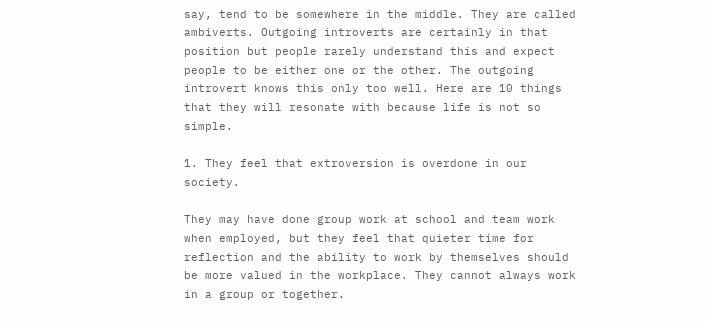say, tend to be somewhere in the middle. They are called ambiverts. Outgoing introverts are certainly in that position but people rarely understand this and expect people to be either one or the other. The outgoing introvert knows this only too well. Here are 10 things that they will resonate with because life is not so simple.

1. They feel that extroversion is overdone in our society.

They may have done group work at school and team work when employed, but they feel that quieter time for reflection and the ability to work by themselves should be more valued in the workplace. They cannot always work in a group or together.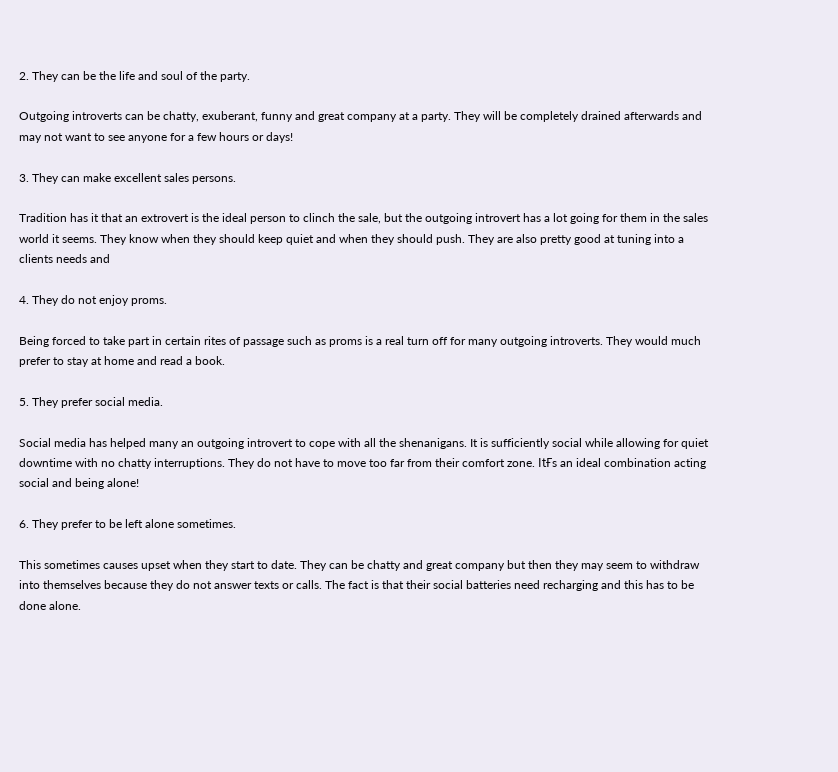2. They can be the life and soul of the party.

Outgoing introverts can be chatty, exuberant, funny and great company at a party. They will be completely drained afterwards and may not want to see anyone for a few hours or days!

3. They can make excellent sales persons.

Tradition has it that an extrovert is the ideal person to clinch the sale, but the outgoing introvert has a lot going for them in the sales world it seems. They know when they should keep quiet and when they should push. They are also pretty good at tuning into a clients needs and

4. They do not enjoy proms.

Being forced to take part in certain rites of passage such as proms is a real turn off for many outgoing introverts. They would much prefer to stay at home and read a book.

5. They prefer social media.

Social media has helped many an outgoing introvert to cope with all the shenanigans. It is sufficiently social while allowing for quiet downtime with no chatty interruptions. They do not have to move too far from their comfort zone. ItҒs an ideal combination acting social and being alone!

6. They prefer to be left alone sometimes.

This sometimes causes upset when they start to date. They can be chatty and great company but then they may seem to withdraw into themselves because they do not answer texts or calls. The fact is that their social batteries need recharging and this has to be done alone.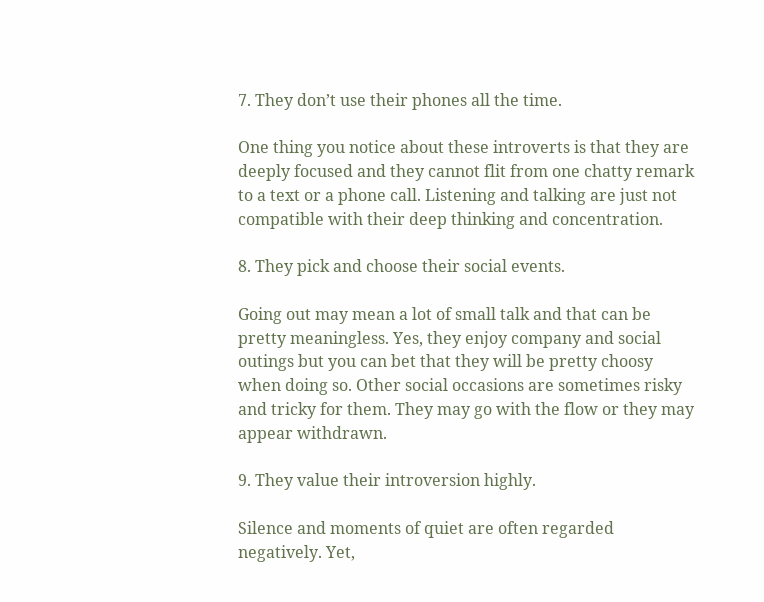7. They don’t use their phones all the time.

One thing you notice about these introverts is that they are deeply focused and they cannot flit from one chatty remark to a text or a phone call. Listening and talking are just not compatible with their deep thinking and concentration.

8. They pick and choose their social events.

Going out may mean a lot of small talk and that can be pretty meaningless. Yes, they enjoy company and social outings but you can bet that they will be pretty choosy when doing so. Other social occasions are sometimes risky and tricky for them. They may go with the flow or they may appear withdrawn.

9. They value their introversion highly.

Silence and moments of quiet are often regarded negatively. Yet,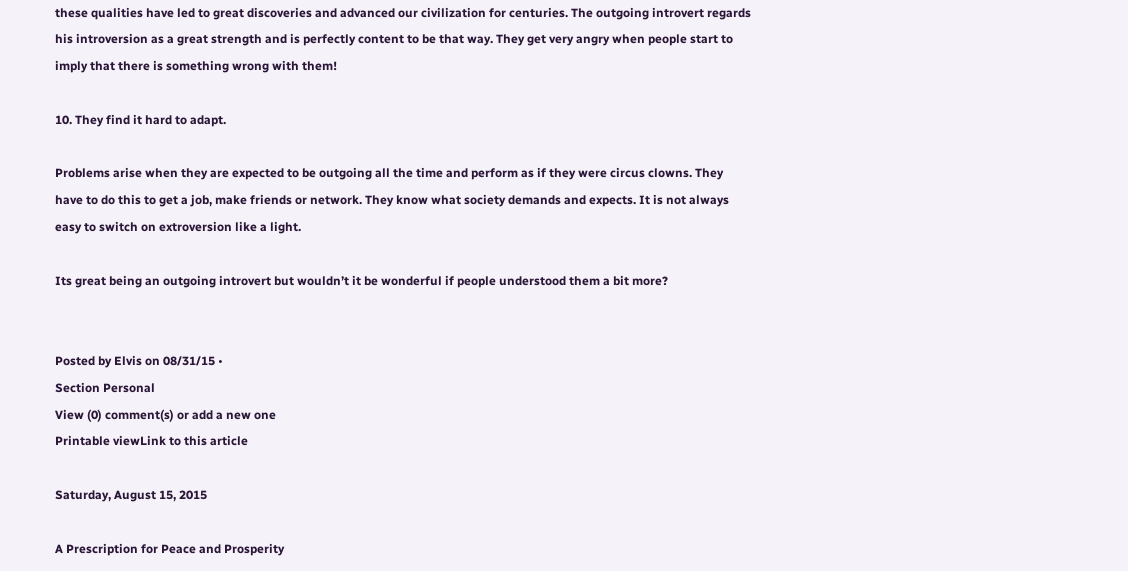these qualities have led to great discoveries and advanced our civilization for centuries. The outgoing introvert regards his introversion as a great strength and is perfectly content to be that way. They get very angry when people start to imply that there is something wrong with them!

10. They find it hard to adapt.

Problems arise when they are expected to be outgoing all the time and perform as if they were circus clowns. They have to do this to get a job, make friends or network. They know what society demands and expects. It is not always easy to switch on extroversion like a light.

Its great being an outgoing introvert but wouldn’t it be wonderful if people understood them a bit more?


Posted by Elvis on 08/31/15 •
Section Personal
View (0) comment(s) or add a new one
Printable viewLink to this article

Saturday, August 15, 2015

A Prescription for Peace and Prosperity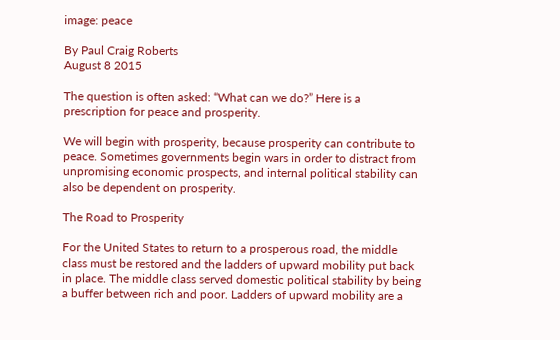image: peace

By Paul Craig Roberts
August 8 2015

The question is often asked: “What can we do?” Here is a prescription for peace and prosperity.

We will begin with prosperity, because prosperity can contribute to peace. Sometimes governments begin wars in order to distract from unpromising economic prospects, and internal political stability can also be dependent on prosperity.

The Road to Prosperity

For the United States to return to a prosperous road, the middle class must be restored and the ladders of upward mobility put back in place. The middle class served domestic political stability by being a buffer between rich and poor. Ladders of upward mobility are a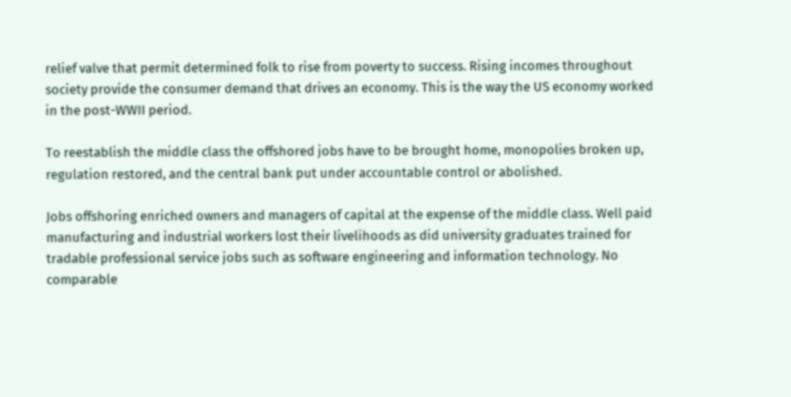relief valve that permit determined folk to rise from poverty to success. Rising incomes throughout society provide the consumer demand that drives an economy. This is the way the US economy worked in the post-WWII period.

To reestablish the middle class the offshored jobs have to be brought home, monopolies broken up, regulation restored, and the central bank put under accountable control or abolished.

Jobs offshoring enriched owners and managers of capital at the expense of the middle class. Well paid manufacturing and industrial workers lost their livelihoods as did university graduates trained for tradable professional service jobs such as software engineering and information technology. No comparable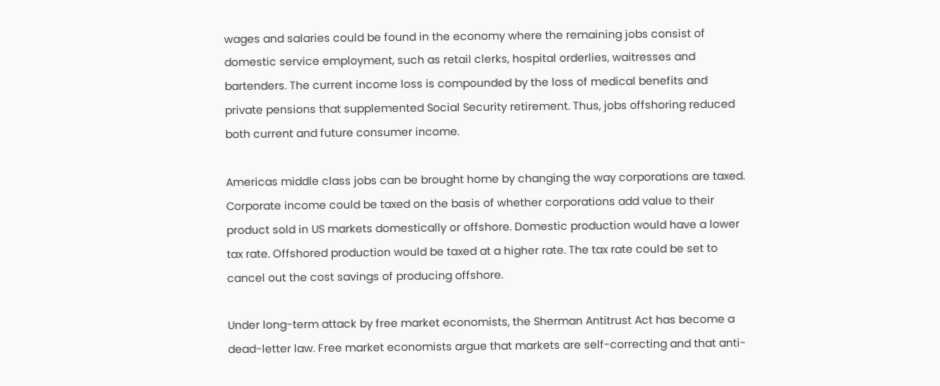wages and salaries could be found in the economy where the remaining jobs consist of domestic service employment, such as retail clerks, hospital orderlies, waitresses and bartenders. The current income loss is compounded by the loss of medical benefits and private pensions that supplemented Social Security retirement. Thus, jobs offshoring reduced both current and future consumer income.

Americas middle class jobs can be brought home by changing the way corporations are taxed. Corporate income could be taxed on the basis of whether corporations add value to their product sold in US markets domestically or offshore. Domestic production would have a lower tax rate. Offshored production would be taxed at a higher rate. The tax rate could be set to cancel out the cost savings of producing offshore.

Under long-term attack by free market economists, the Sherman Antitrust Act has become a dead-letter law. Free market economists argue that markets are self-correcting and that anti-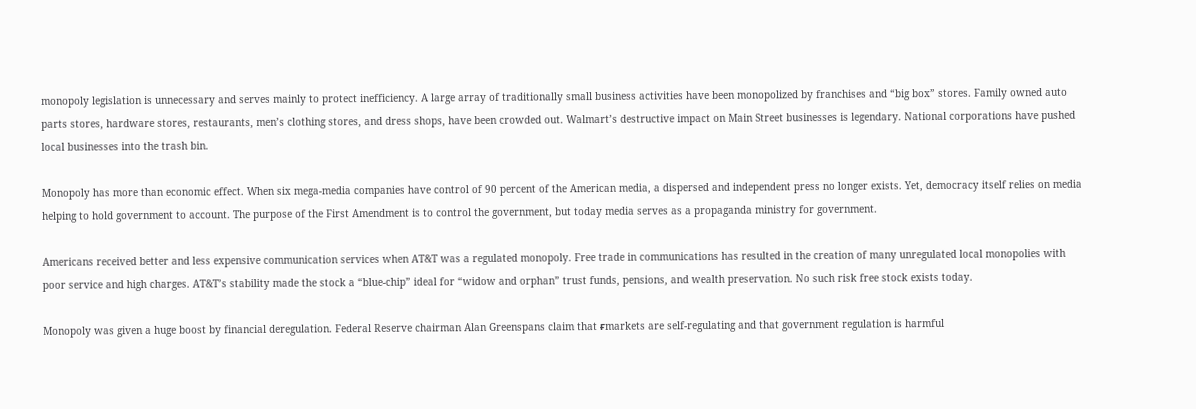monopoly legislation is unnecessary and serves mainly to protect inefficiency. A large array of traditionally small business activities have been monopolized by franchises and “big box” stores. Family owned auto parts stores, hardware stores, restaurants, men’s clothing stores, and dress shops, have been crowded out. Walmart’s destructive impact on Main Street businesses is legendary. National corporations have pushed local businesses into the trash bin.

Monopoly has more than economic effect. When six mega-media companies have control of 90 percent of the American media, a dispersed and independent press no longer exists. Yet, democracy itself relies on media helping to hold government to account. The purpose of the First Amendment is to control the government, but today media serves as a propaganda ministry for government.

Americans received better and less expensive communication services when AT&T was a regulated monopoly. Free trade in communications has resulted in the creation of many unregulated local monopolies with poor service and high charges. AT&T’s stability made the stock a “blue-chip” ideal for “widow and orphan” trust funds, pensions, and wealth preservation. No such risk free stock exists today.

Monopoly was given a huge boost by financial deregulation. Federal Reserve chairman Alan Greenspans claim that ғmarkets are self-regulating and that government regulation is harmful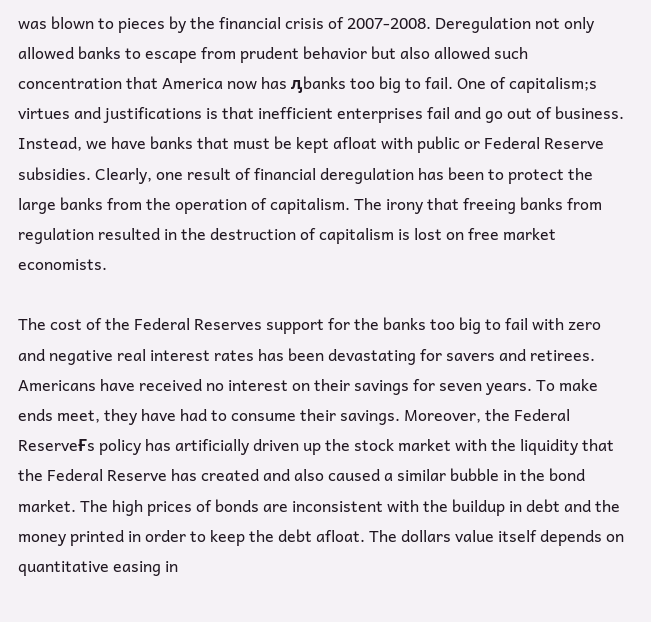was blown to pieces by the financial crisis of 2007-2008. Deregulation not only allowed banks to escape from prudent behavior but also allowed such concentration that America now has ԓbanks too big to fail. One of capitalism;s virtues and justifications is that inefficient enterprises fail and go out of business. Instead, we have banks that must be kept afloat with public or Federal Reserve subsidies. Clearly, one result of financial deregulation has been to protect the large banks from the operation of capitalism. The irony that freeing banks from regulation resulted in the destruction of capitalism is lost on free market economists.

The cost of the Federal Reserves support for the banks too big to fail with zero and negative real interest rates has been devastating for savers and retirees. Americans have received no interest on their savings for seven years. To make ends meet, they have had to consume their savings. Moreover, the Federal ReserveҒs policy has artificially driven up the stock market with the liquidity that the Federal Reserve has created and also caused a similar bubble in the bond market. The high prices of bonds are inconsistent with the buildup in debt and the money printed in order to keep the debt afloat. The dollars value itself depends on quantitative easing in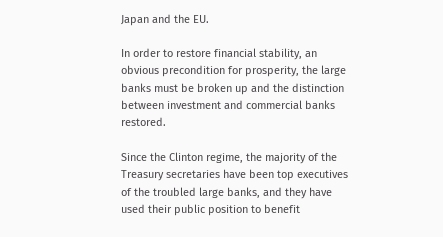Japan and the EU.

In order to restore financial stability, an obvious precondition for prosperity, the large banks must be broken up and the distinction between investment and commercial banks restored.

Since the Clinton regime, the majority of the Treasury secretaries have been top executives of the troubled large banks, and they have used their public position to benefit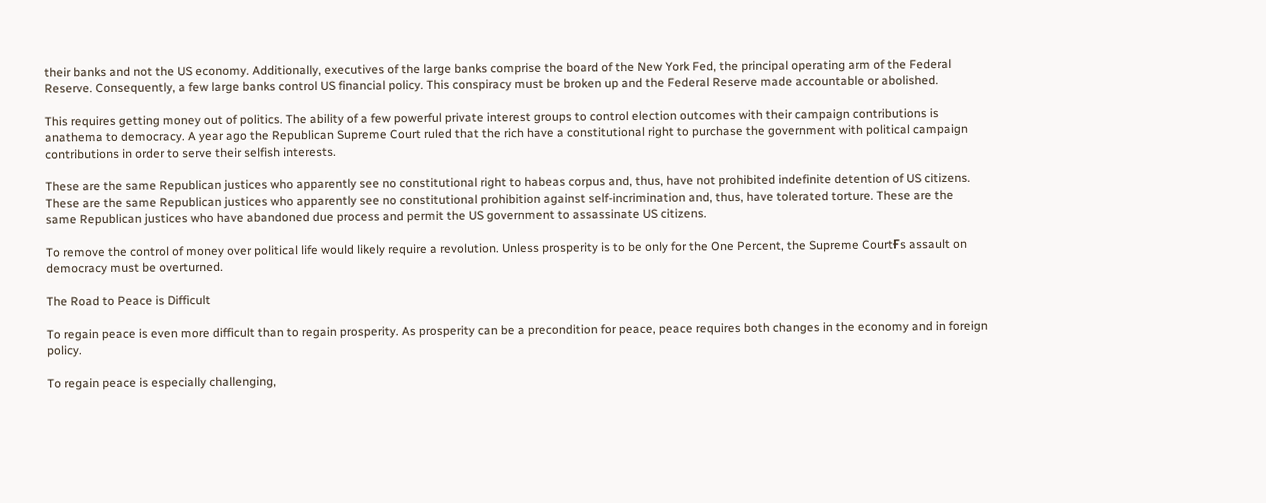their banks and not the US economy. Additionally, executives of the large banks comprise the board of the New York Fed, the principal operating arm of the Federal Reserve. Consequently, a few large banks control US financial policy. This conspiracy must be broken up and the Federal Reserve made accountable or abolished.

This requires getting money out of politics. The ability of a few powerful private interest groups to control election outcomes with their campaign contributions is anathema to democracy. A year ago the Republican Supreme Court ruled that the rich have a constitutional right to purchase the government with political campaign contributions in order to serve their selfish interests.

These are the same Republican justices who apparently see no constitutional right to habeas corpus and, thus, have not prohibited indefinite detention of US citizens. These are the same Republican justices who apparently see no constitutional prohibition against self-incrimination and, thus, have tolerated torture. These are the same Republican justices who have abandoned due process and permit the US government to assassinate US citizens.

To remove the control of money over political life would likely require a revolution. Unless prosperity is to be only for the One Percent, the Supreme CourtҒs assault on democracy must be overturned.

The Road to Peace is Difficult

To regain peace is even more difficult than to regain prosperity. As prosperity can be a precondition for peace, peace requires both changes in the economy and in foreign policy.

To regain peace is especially challenging,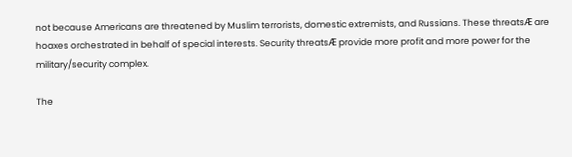not because Americans are threatened by Muslim terrorists, domestic extremists, and Russians. These threatsӔ are hoaxes orchestrated in behalf of special interests. Security threatsӔ provide more profit and more power for the military/security complex.

The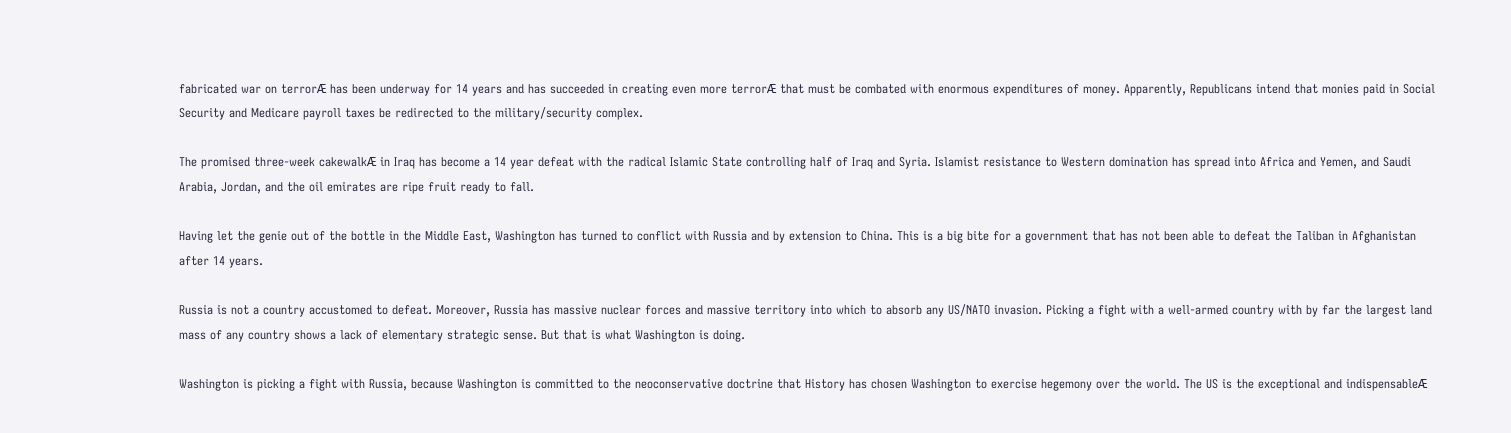fabricated war on terrorӔ has been underway for 14 years and has succeeded in creating even more terrorӔ that must be combated with enormous expenditures of money. Apparently, Republicans intend that monies paid in Social Security and Medicare payroll taxes be redirected to the military/security complex.

The promised three-week cakewalkӔ in Iraq has become a 14 year defeat with the radical Islamic State controlling half of Iraq and Syria. Islamist resistance to Western domination has spread into Africa and Yemen, and Saudi Arabia, Jordan, and the oil emirates are ripe fruit ready to fall.

Having let the genie out of the bottle in the Middle East, Washington has turned to conflict with Russia and by extension to China. This is a big bite for a government that has not been able to defeat the Taliban in Afghanistan after 14 years.

Russia is not a country accustomed to defeat. Moreover, Russia has massive nuclear forces and massive territory into which to absorb any US/NATO invasion. Picking a fight with a well-armed country with by far the largest land mass of any country shows a lack of elementary strategic sense. But that is what Washington is doing.

Washington is picking a fight with Russia, because Washington is committed to the neoconservative doctrine that History has chosen Washington to exercise hegemony over the world. The US is the exceptional and indispensableӔ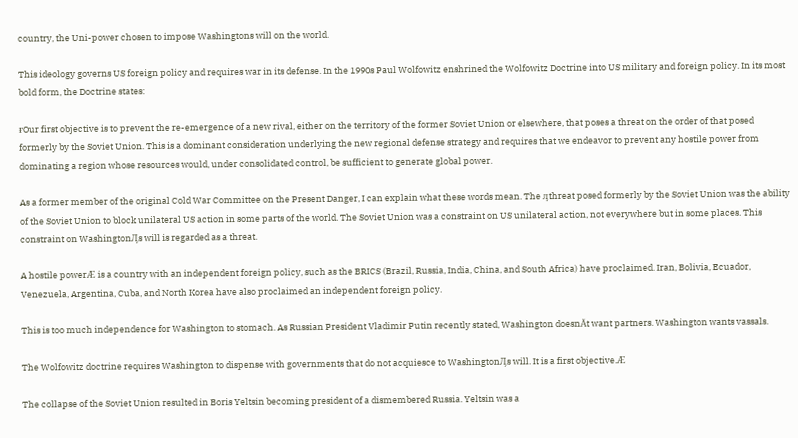country, the Uni-power chosen to impose Washingtons will on the world.

This ideology governs US foreign policy and requires war in its defense. In the 1990s Paul Wolfowitz enshrined the Wolfowitz Doctrine into US military and foreign policy. In its most bold form, the Doctrine states:

ғOur first objective is to prevent the re-emergence of a new rival, either on the territory of the former Soviet Union or elsewhere, that poses a threat on the order of that posed formerly by the Soviet Union. This is a dominant consideration underlying the new regional defense strategy and requires that we endeavor to prevent any hostile power from dominating a region whose resources would, under consolidated control, be sufficient to generate global power.

As a former member of the original Cold War Committee on the Present Danger, I can explain what these words mean. The ԓthreat posed formerly by the Soviet Union was the ability of the Soviet Union to block unilateral US action in some parts of the world. The Soviet Union was a constraint on US unilateral action, not everywhere but in some places. This constraint on WashingtonԒs will is regarded as a threat.

A hostile powerӔ is a country with an independent foreign policy, such as the BRICS (Brazil, Russia, India, China, and South Africa) have proclaimed. Iran, Bolivia, Ecuador, Venezuela, Argentina, Cuba, and North Korea have also proclaimed an independent foreign policy.

This is too much independence for Washington to stomach. As Russian President Vladimir Putin recently stated, Washington doesnӒt want partners. Washington wants vassals.

The Wolfowitz doctrine requires Washington to dispense with governments that do not acquiesce to WashingtonԒs will. It is a first objective.Ӕ

The collapse of the Soviet Union resulted in Boris Yeltsin becoming president of a dismembered Russia. Yeltsin was a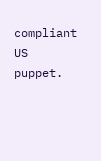compliant US puppet.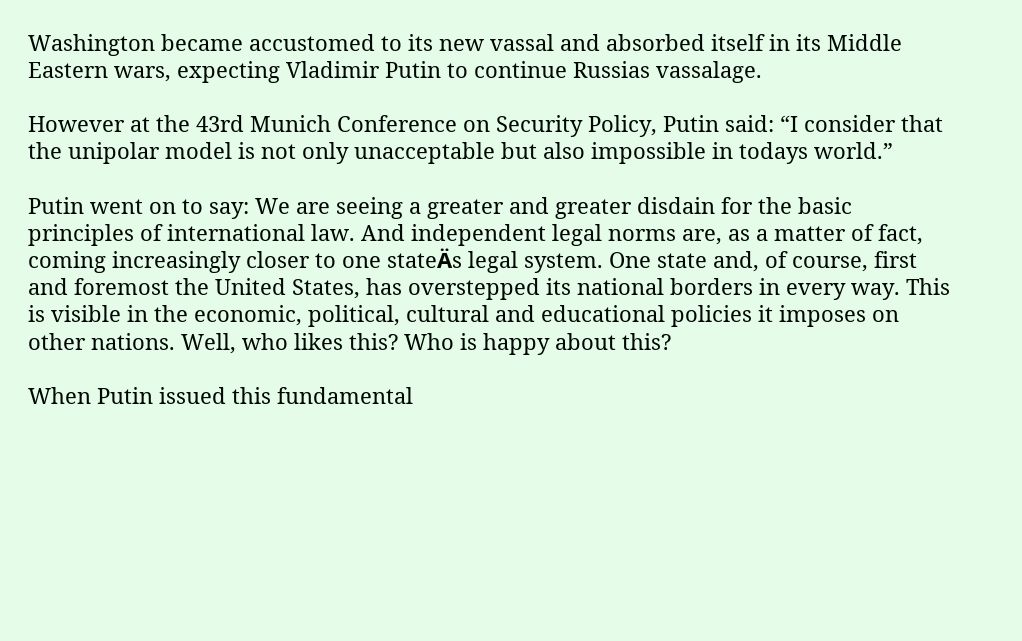Washington became accustomed to its new vassal and absorbed itself in its Middle Eastern wars, expecting Vladimir Putin to continue Russias vassalage.

However at the 43rd Munich Conference on Security Policy, Putin said: “I consider that the unipolar model is not only unacceptable but also impossible in todays world.”

Putin went on to say: We are seeing a greater and greater disdain for the basic principles of international law. And independent legal norms are, as a matter of fact, coming increasingly closer to one stateӒs legal system. One state and, of course, first and foremost the United States, has overstepped its national borders in every way. This is visible in the economic, political, cultural and educational policies it imposes on other nations. Well, who likes this? Who is happy about this?

When Putin issued this fundamental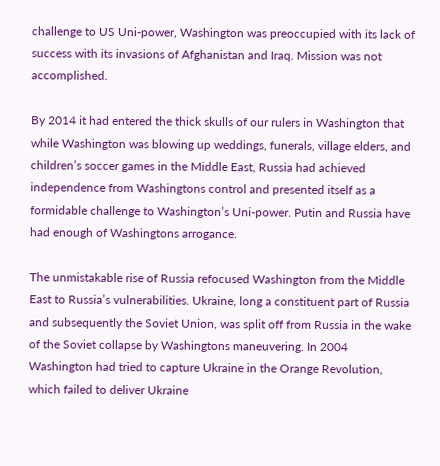challenge to US Uni-power, Washington was preoccupied with its lack of success with its invasions of Afghanistan and Iraq. Mission was not accomplished.

By 2014 it had entered the thick skulls of our rulers in Washington that while Washington was blowing up weddings, funerals, village elders, and children’s soccer games in the Middle East, Russia had achieved independence from Washingtons control and presented itself as a formidable challenge to Washington’s Uni-power. Putin and Russia have had enough of Washingtons arrogance.

The unmistakable rise of Russia refocused Washington from the Middle East to Russia’s vulnerabilities. Ukraine, long a constituent part of Russia and subsequently the Soviet Union, was split off from Russia in the wake of the Soviet collapse by Washingtons maneuvering. In 2004 Washington had tried to capture Ukraine in the Orange Revolution, which failed to deliver Ukraine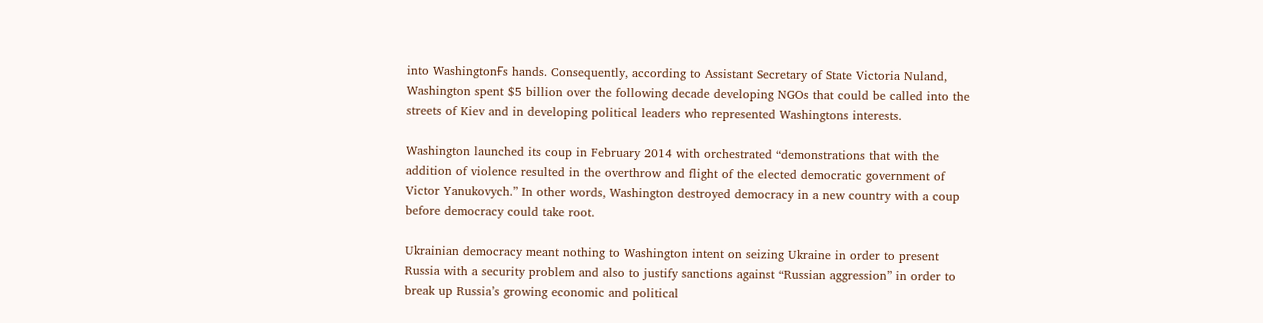into WashingtonҒs hands. Consequently, according to Assistant Secretary of State Victoria Nuland, Washington spent $5 billion over the following decade developing NGOs that could be called into the streets of Kiev and in developing political leaders who represented Washingtons interests.

Washington launched its coup in February 2014 with orchestrated “demonstrations that with the addition of violence resulted in the overthrow and flight of the elected democratic government of Victor Yanukovych.” In other words, Washington destroyed democracy in a new country with a coup before democracy could take root.

Ukrainian democracy meant nothing to Washington intent on seizing Ukraine in order to present Russia with a security problem and also to justify sanctions against “Russian aggression” in order to break up Russia’s growing economic and political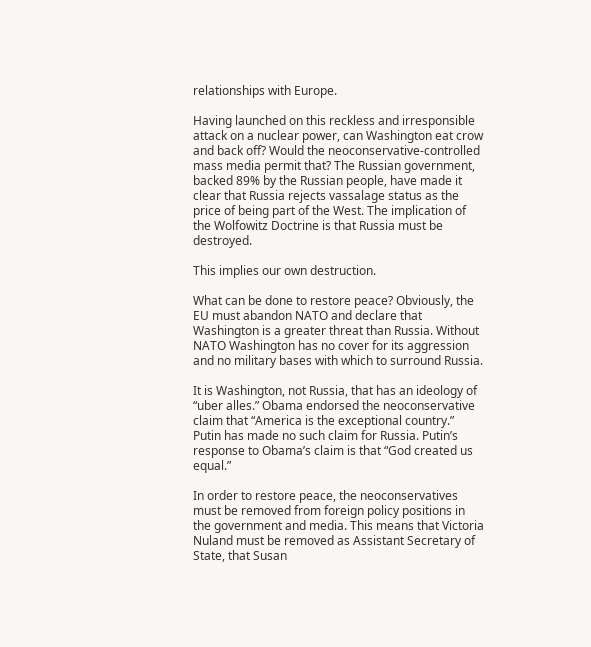relationships with Europe.

Having launched on this reckless and irresponsible attack on a nuclear power, can Washington eat crow and back off? Would the neoconservative-controlled mass media permit that? The Russian government, backed 89% by the Russian people, have made it clear that Russia rejects vassalage status as the price of being part of the West. The implication of the Wolfowitz Doctrine is that Russia must be destroyed.

This implies our own destruction.

What can be done to restore peace? Obviously, the EU must abandon NATO and declare that Washington is a greater threat than Russia. Without NATO Washington has no cover for its aggression and no military bases with which to surround Russia.

It is Washington, not Russia, that has an ideology of “uber alles.” Obama endorsed the neoconservative claim that “America is the exceptional country.” Putin has made no such claim for Russia. Putin’s response to Obama’s claim is that “God created us equal.”

In order to restore peace, the neoconservatives must be removed from foreign policy positions in the government and media. This means that Victoria Nuland must be removed as Assistant Secretary of State, that Susan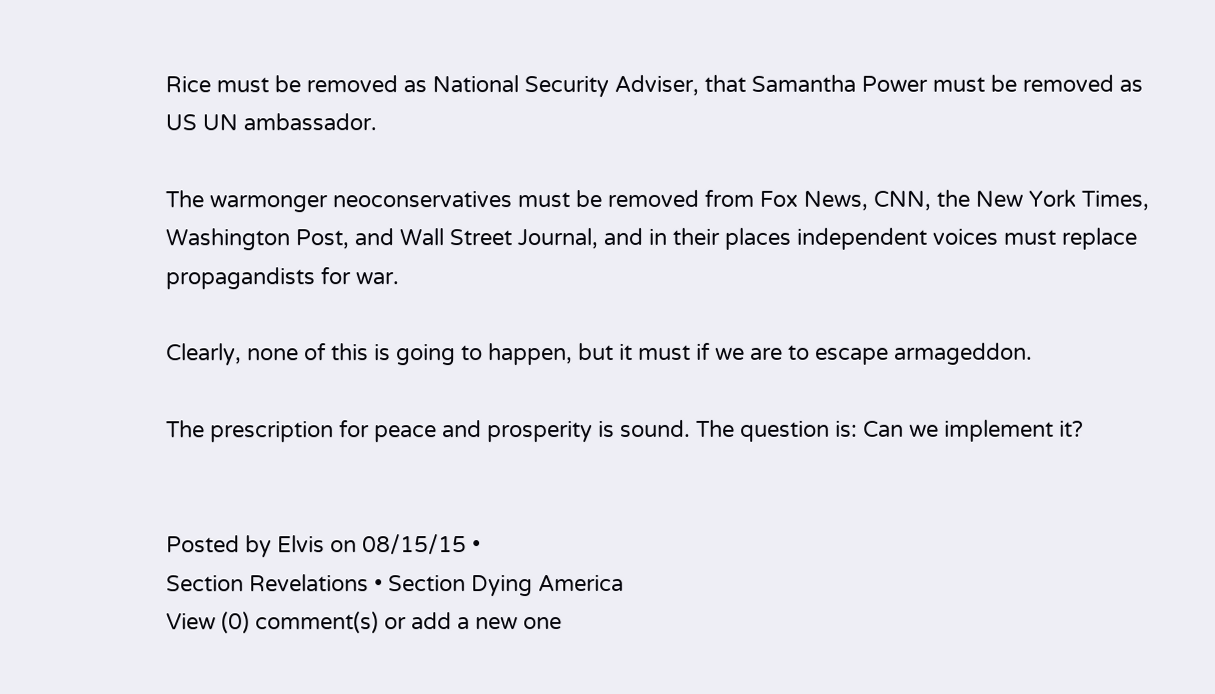Rice must be removed as National Security Adviser, that Samantha Power must be removed as US UN ambassador.

The warmonger neoconservatives must be removed from Fox News, CNN, the New York Times, Washington Post, and Wall Street Journal, and in their places independent voices must replace propagandists for war.

Clearly, none of this is going to happen, but it must if we are to escape armageddon.

The prescription for peace and prosperity is sound. The question is: Can we implement it?


Posted by Elvis on 08/15/15 •
Section Revelations • Section Dying America
View (0) comment(s) or add a new one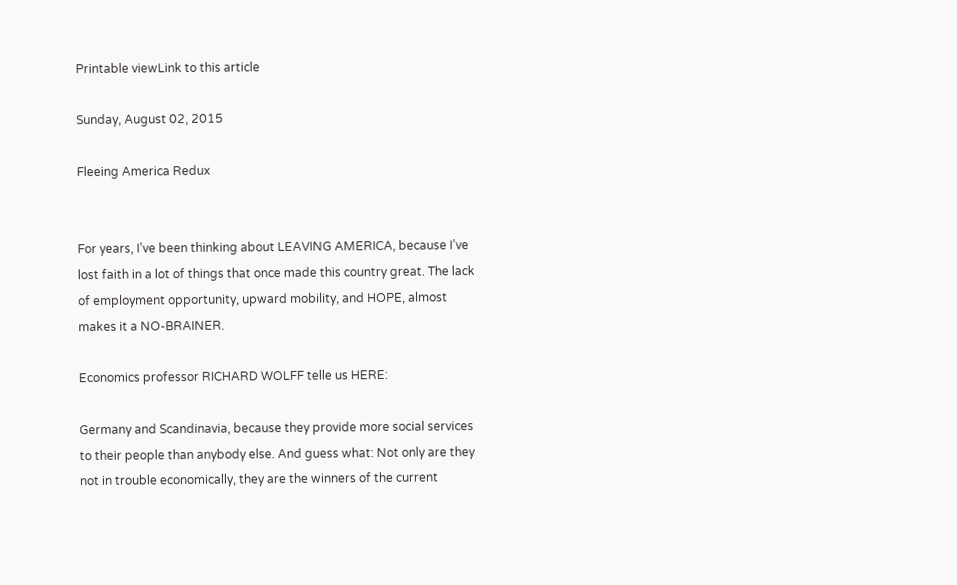Printable viewLink to this article

Sunday, August 02, 2015

Fleeing America Redux


For years, I’ve been thinking about LEAVING AMERICA, because I’ve lost faith in a lot of things that once made this country great. The lack of employment opportunity, upward mobility, and HOPE, almost makes it a NO-BRAINER.

Economics professor RICHARD WOLFF telle us HERE:

Germany and Scandinavia, because they provide more social services to their people than anybody else. And guess what: Not only are they not in trouble economically, they are the winners of the current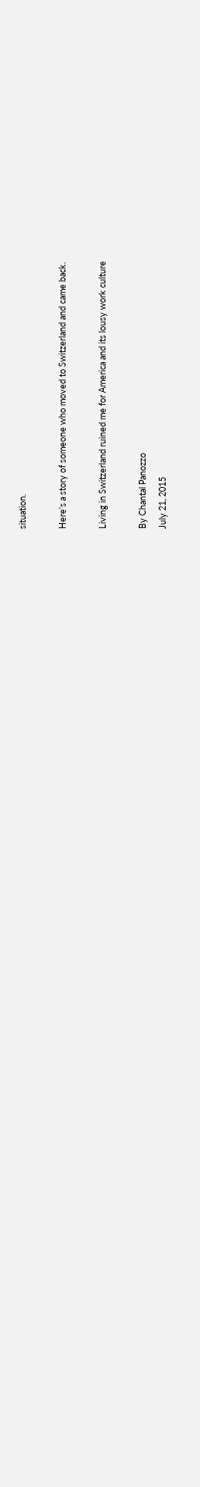situation.

Here’s a story of someone who moved to Switzerland and came back.

Living in Switzerland ruined me for America and its lousy work culture

By Chantal Panozzo
July 21, 2015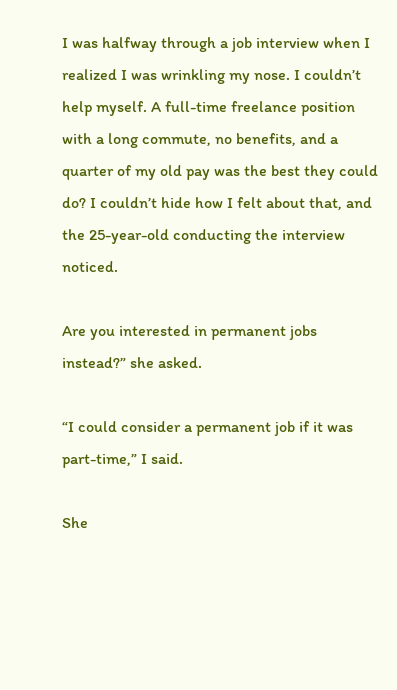I was halfway through a job interview when I realized I was wrinkling my nose. I couldn’t help myself. A full-time freelance position with a long commute, no benefits, and a quarter of my old pay was the best they could do? I couldn’t hide how I felt about that, and the 25-year-old conducting the interview noticed.

Are you interested in permanent jobs instead?” she asked.

“I could consider a permanent job if it was part-time,” I said.

She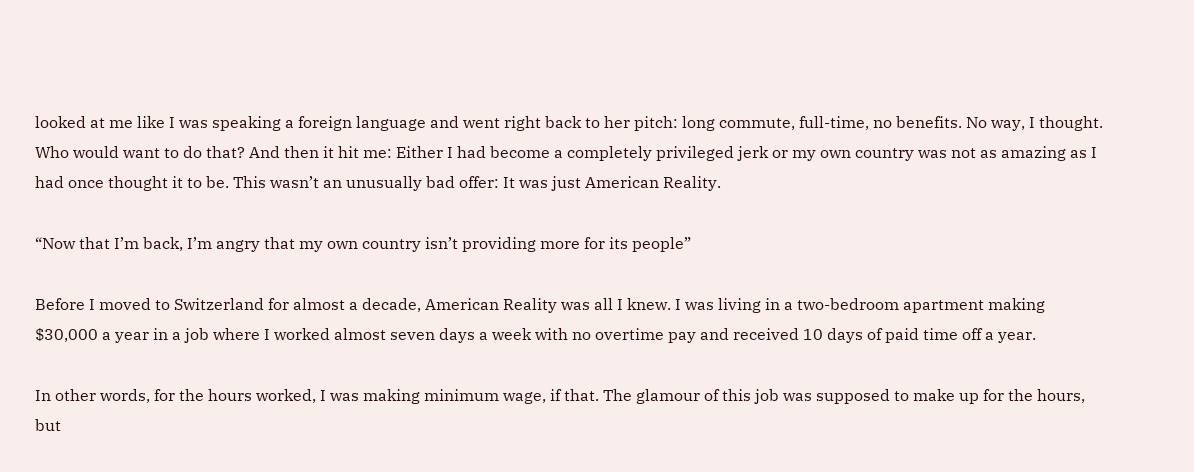looked at me like I was speaking a foreign language and went right back to her pitch: long commute, full-time, no benefits. No way, I thought. Who would want to do that? And then it hit me: Either I had become a completely privileged jerk or my own country was not as amazing as I had once thought it to be. This wasn’t an unusually bad offer: It was just American Reality.

“Now that I’m back, I’m angry that my own country isn’t providing more for its people”

Before I moved to Switzerland for almost a decade, American Reality was all I knew. I was living in a two-bedroom apartment making $30,000 a year in a job where I worked almost seven days a week with no overtime pay and received 10 days of paid time off a year.

In other words, for the hours worked, I was making minimum wage, if that. The glamour of this job was supposed to make up for the hours, but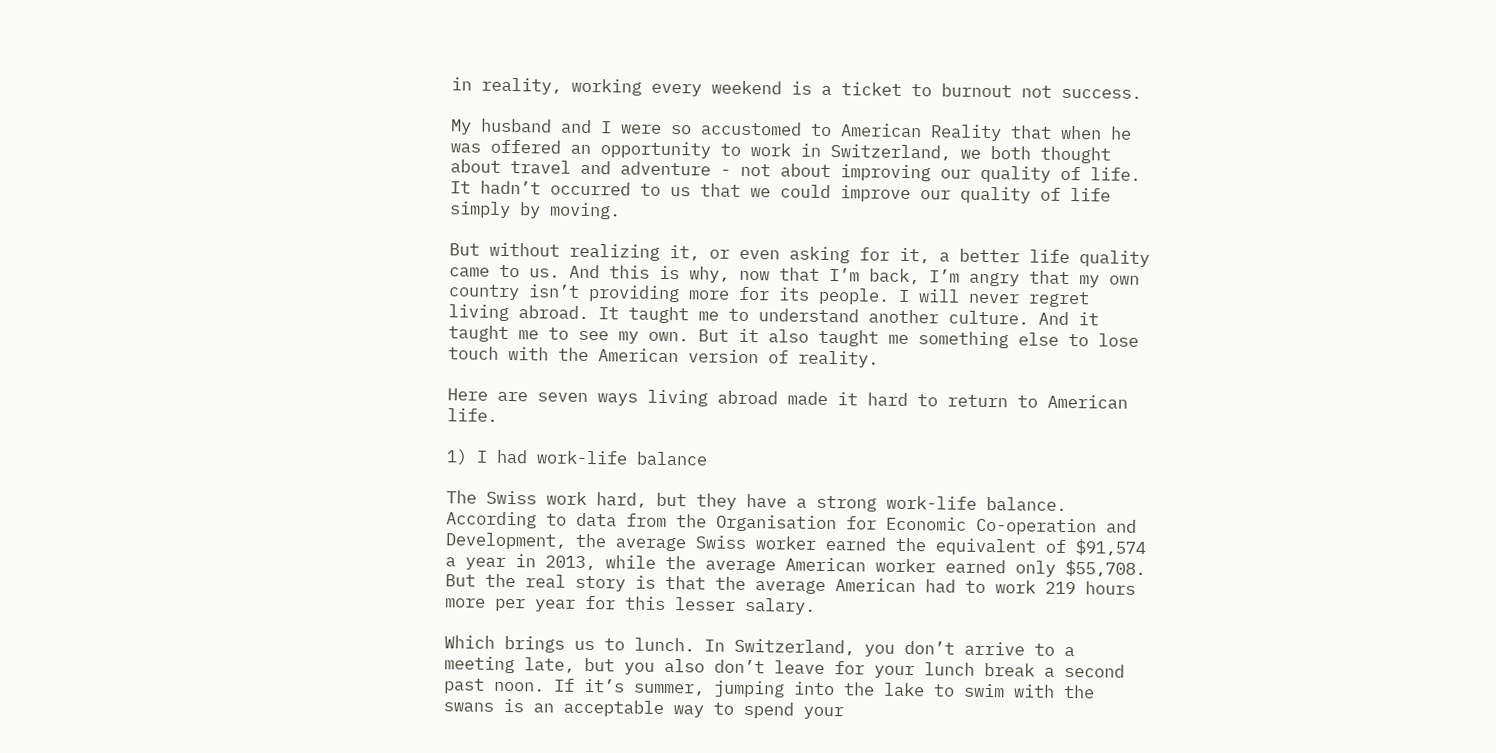in reality, working every weekend is a ticket to burnout not success.

My husband and I were so accustomed to American Reality that when he was offered an opportunity to work in Switzerland, we both thought about travel and adventure - not about improving our quality of life. It hadn’t occurred to us that we could improve our quality of life simply by moving.

But without realizing it, or even asking for it, a better life quality came to us. And this is why, now that I’m back, I’m angry that my own country isn’t providing more for its people. I will never regret living abroad. It taught me to understand another culture. And it taught me to see my own. But it also taught me something else to lose touch with the American version of reality.

Here are seven ways living abroad made it hard to return to American life.

1) I had work-life balance

The Swiss work hard, but they have a strong work-life balance. According to data from the Organisation for Economic Co-operation and Development, the average Swiss worker earned the equivalent of $91,574 a year in 2013, while the average American worker earned only $55,708. But the real story is that the average American had to work 219 hours more per year for this lesser salary.

Which brings us to lunch. In Switzerland, you don’t arrive to a meeting late, but you also don’t leave for your lunch break a second past noon. If it’s summer, jumping into the lake to swim with the swans is an acceptable way to spend your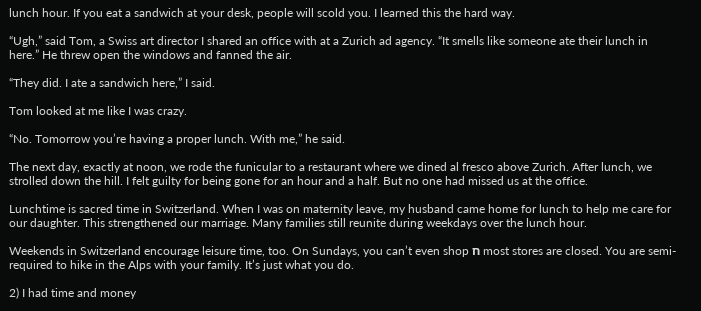lunch hour. If you eat a sandwich at your desk, people will scold you. I learned this the hard way.

“Ugh,” said Tom, a Swiss art director I shared an office with at a Zurich ad agency. “It smells like someone ate their lunch in here.” He threw open the windows and fanned the air.

“They did. I ate a sandwich here,” I said.

Tom looked at me like I was crazy.

“No. Tomorrow you’re having a proper lunch. With me,” he said.

The next day, exactly at noon, we rode the funicular to a restaurant where we dined al fresco above Zurich. After lunch, we strolled down the hill. I felt guilty for being gone for an hour and a half. But no one had missed us at the office.

Lunchtime is sacred time in Switzerland. When I was on maternity leave, my husband came home for lunch to help me care for our daughter. This strengthened our marriage. Many families still reunite during weekdays over the lunch hour.

Weekends in Switzerland encourage leisure time, too. On Sundays, you can’t even shop ח most stores are closed. You are semi-required to hike in the Alps with your family. It’s just what you do.

2) I had time and money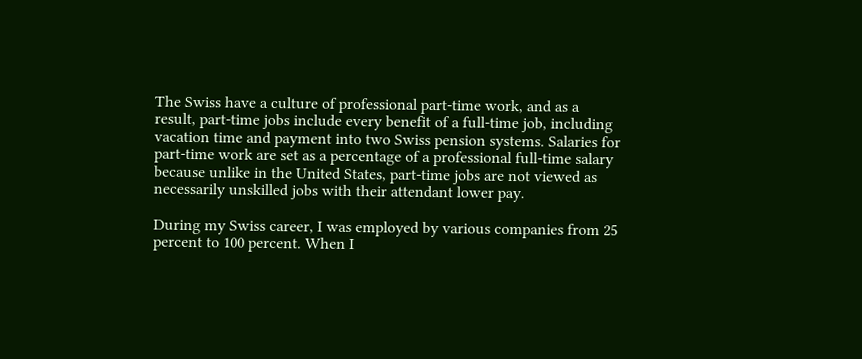The Swiss have a culture of professional part-time work, and as a result, part-time jobs include every benefit of a full-time job, including vacation time and payment into two Swiss pension systems. Salaries for part-time work are set as a percentage of a professional full-time salary because unlike in the United States, part-time jobs are not viewed as necessarily unskilled jobs with their attendant lower pay.

During my Swiss career, I was employed by various companies from 25 percent to 100 percent. When I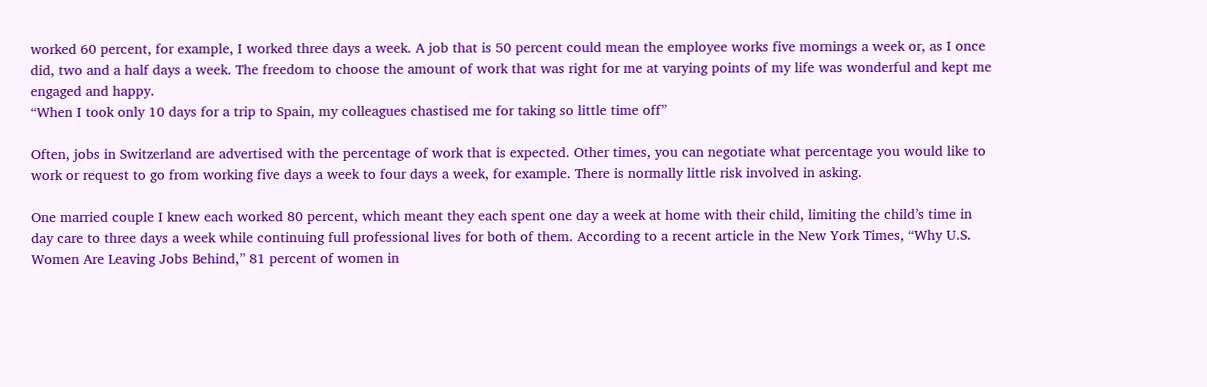worked 60 percent, for example, I worked three days a week. A job that is 50 percent could mean the employee works five mornings a week or, as I once did, two and a half days a week. The freedom to choose the amount of work that was right for me at varying points of my life was wonderful and kept me engaged and happy.
“When I took only 10 days for a trip to Spain, my colleagues chastised me for taking so little time off”

Often, jobs in Switzerland are advertised with the percentage of work that is expected. Other times, you can negotiate what percentage you would like to work or request to go from working five days a week to four days a week, for example. There is normally little risk involved in asking.

One married couple I knew each worked 80 percent, which meant they each spent one day a week at home with their child, limiting the child’s time in day care to three days a week while continuing full professional lives for both of them. According to a recent article in the New York Times, “Why U.S. Women Are Leaving Jobs Behind,” 81 percent of women in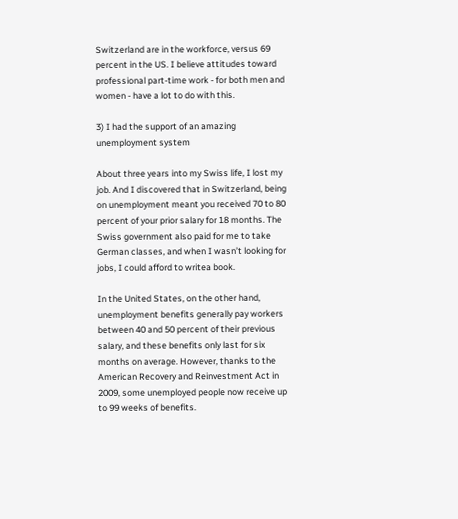Switzerland are in the workforce, versus 69 percent in the US. I believe attitudes toward professional part-time work - for both men and women - have a lot to do with this.

3) I had the support of an amazing unemployment system

About three years into my Swiss life, I lost my job. And I discovered that in Switzerland, being on unemployment meant you received 70 to 80 percent of your prior salary for 18 months. The Swiss government also paid for me to take German classes, and when I wasn’t looking for jobs, I could afford to writea book.

In the United States, on the other hand, unemployment benefits generally pay workers between 40 and 50 percent of their previous salary, and these benefits only last for six months on average. However, thanks to the American Recovery and Reinvestment Act in 2009, some unemployed people now receive up to 99 weeks of benefits.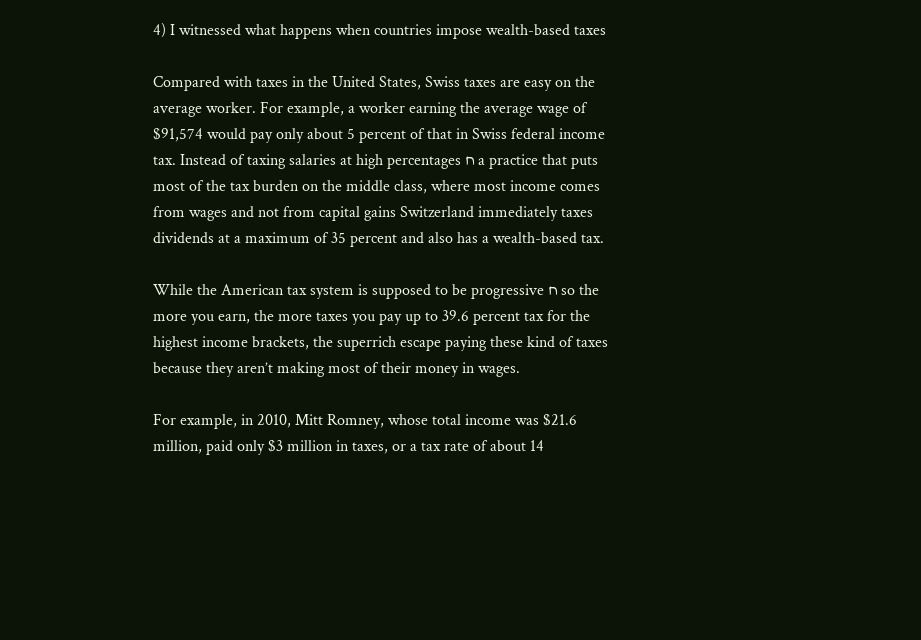4) I witnessed what happens when countries impose wealth-based taxes

Compared with taxes in the United States, Swiss taxes are easy on the average worker. For example, a worker earning the average wage of $91,574 would pay only about 5 percent of that in Swiss federal income tax. Instead of taxing salaries at high percentages ח a practice that puts most of the tax burden on the middle class, where most income comes from wages and not from capital gains Switzerland immediately taxes dividends at a maximum of 35 percent and also has a wealth-based tax.

While the American tax system is supposed to be progressive ח so the more you earn, the more taxes you pay up to 39.6 percent tax for the highest income brackets, the superrich escape paying these kind of taxes because they aren’t making most of their money in wages.

For example, in 2010, Mitt Romney, whose total income was $21.6 million, paid only $3 million in taxes, or a tax rate of about 14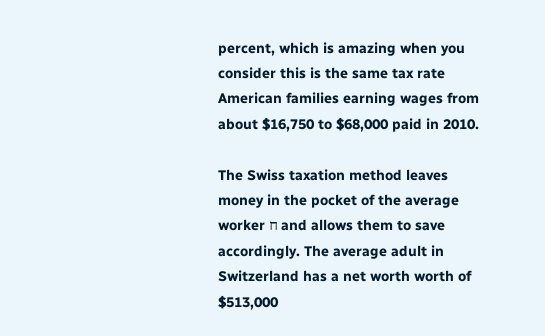percent, which is amazing when you consider this is the same tax rate American families earning wages from about $16,750 to $68,000 paid in 2010.

The Swiss taxation method leaves money in the pocket of the average worker ח and allows them to save accordingly. The average adult in Switzerland has a net worth worth of $513,000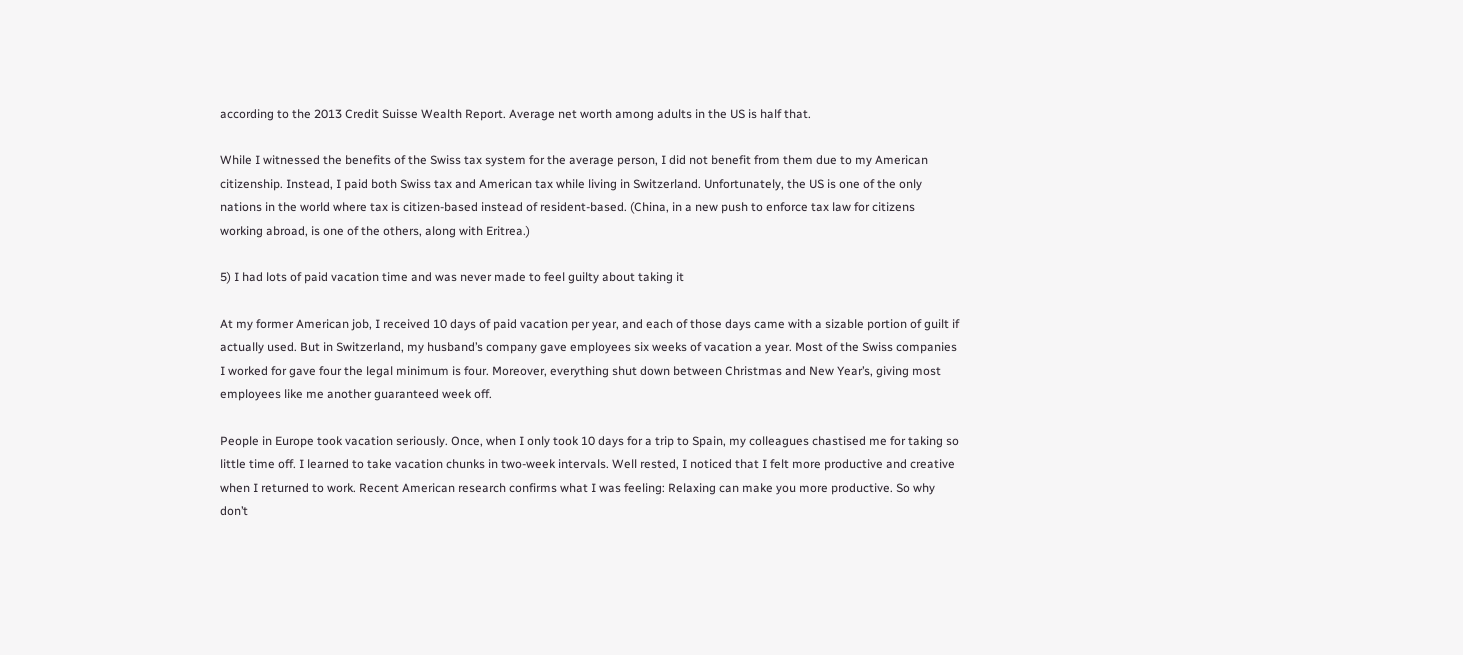according to the 2013 Credit Suisse Wealth Report. Average net worth among adults in the US is half that.

While I witnessed the benefits of the Swiss tax system for the average person, I did not benefit from them due to my American citizenship. Instead, I paid both Swiss tax and American tax while living in Switzerland. Unfortunately, the US is one of the only nations in the world where tax is citizen-based instead of resident-based. (China, in a new push to enforce tax law for citizens working abroad, is one of the others, along with Eritrea.)

5) I had lots of paid vacation time and was never made to feel guilty about taking it

At my former American job, I received 10 days of paid vacation per year, and each of those days came with a sizable portion of guilt if actually used. But in Switzerland, my husband’s company gave employees six weeks of vacation a year. Most of the Swiss companies I worked for gave four the legal minimum is four. Moreover, everything shut down between Christmas and New Year’s, giving most employees like me another guaranteed week off.

People in Europe took vacation seriously. Once, when I only took 10 days for a trip to Spain, my colleagues chastised me for taking so little time off. I learned to take vacation chunks in two-week intervals. Well rested, I noticed that I felt more productive and creative when I returned to work. Recent American research confirms what I was feeling: Relaxing can make you more productive. So why don’t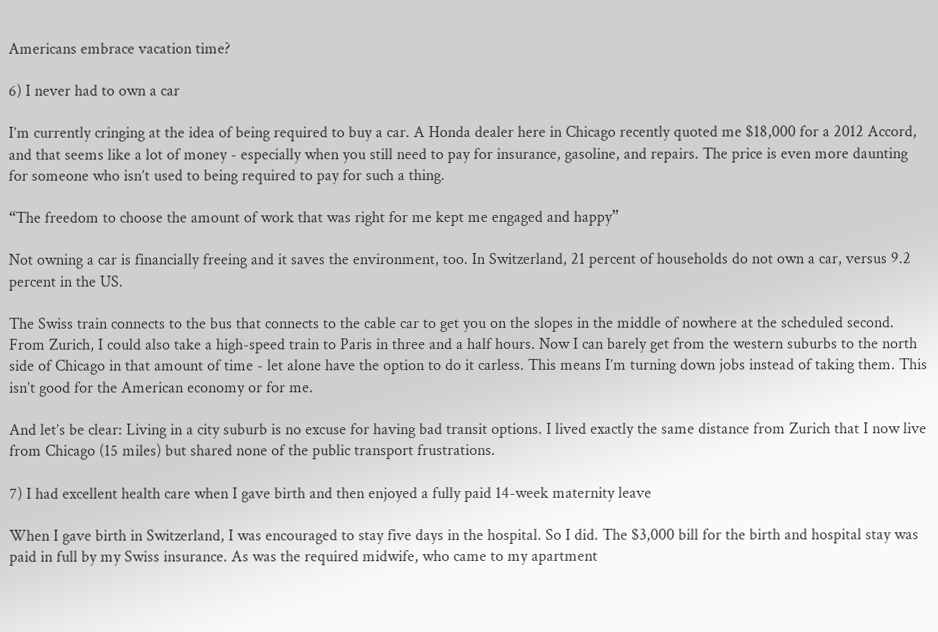Americans embrace vacation time?

6) I never had to own a car

I’m currently cringing at the idea of being required to buy a car. A Honda dealer here in Chicago recently quoted me $18,000 for a 2012 Accord, and that seems like a lot of money - especially when you still need to pay for insurance, gasoline, and repairs. The price is even more daunting for someone who isn’t used to being required to pay for such a thing.

“The freedom to choose the amount of work that was right for me kept me engaged and happy”

Not owning a car is financially freeing and it saves the environment, too. In Switzerland, 21 percent of households do not own a car, versus 9.2 percent in the US.

The Swiss train connects to the bus that connects to the cable car to get you on the slopes in the middle of nowhere at the scheduled second. From Zurich, I could also take a high-speed train to Paris in three and a half hours. Now I can barely get from the western suburbs to the north side of Chicago in that amount of time - let alone have the option to do it carless. This means I’m turning down jobs instead of taking them. This isn’t good for the American economy or for me.

And let’s be clear: Living in a city suburb is no excuse for having bad transit options. I lived exactly the same distance from Zurich that I now live from Chicago (15 miles) but shared none of the public transport frustrations.

7) I had excellent health care when I gave birth and then enjoyed a fully paid 14-week maternity leave

When I gave birth in Switzerland, I was encouraged to stay five days in the hospital. So I did. The $3,000 bill for the birth and hospital stay was paid in full by my Swiss insurance. As was the required midwife, who came to my apartment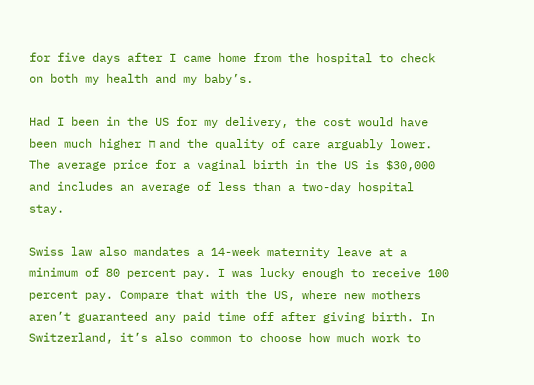for five days after I came home from the hospital to check on both my health and my baby’s.

Had I been in the US for my delivery, the cost would have been much higher ח and the quality of care arguably lower. The average price for a vaginal birth in the US is $30,000 and includes an average of less than a two-day hospital stay.

Swiss law also mandates a 14-week maternity leave at a minimum of 80 percent pay. I was lucky enough to receive 100 percent pay. Compare that with the US, where new mothers aren’t guaranteed any paid time off after giving birth. In Switzerland, it’s also common to choose how much work to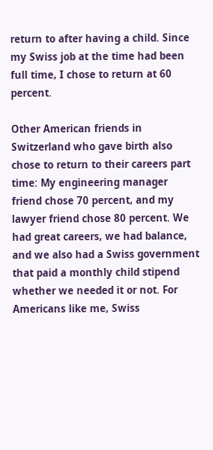return to after having a child. Since my Swiss job at the time had been full time, I chose to return at 60 percent.

Other American friends in Switzerland who gave birth also chose to return to their careers part time: My engineering manager friend chose 70 percent, and my lawyer friend chose 80 percent. We had great careers, we had balance, and we also had a Swiss government that paid a monthly child stipend whether we needed it or not. For Americans like me, Swiss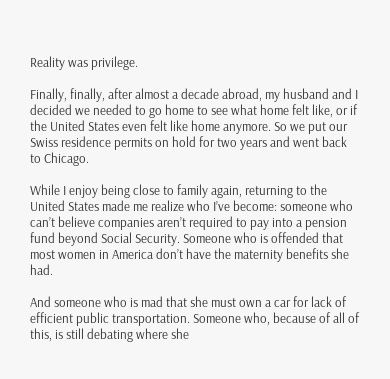Reality was privilege.

Finally, finally, after almost a decade abroad, my husband and I decided we needed to go home to see what home felt like, or if the United States even felt like home anymore. So we put our Swiss residence permits on hold for two years and went back to Chicago.

While I enjoy being close to family again, returning to the United States made me realize who I’ve become: someone who can’t believe companies aren’t required to pay into a pension fund beyond Social Security. Someone who is offended that most women in America don’t have the maternity benefits she had.

And someone who is mad that she must own a car for lack of efficient public transportation. Someone who, because of all of this, is still debating where she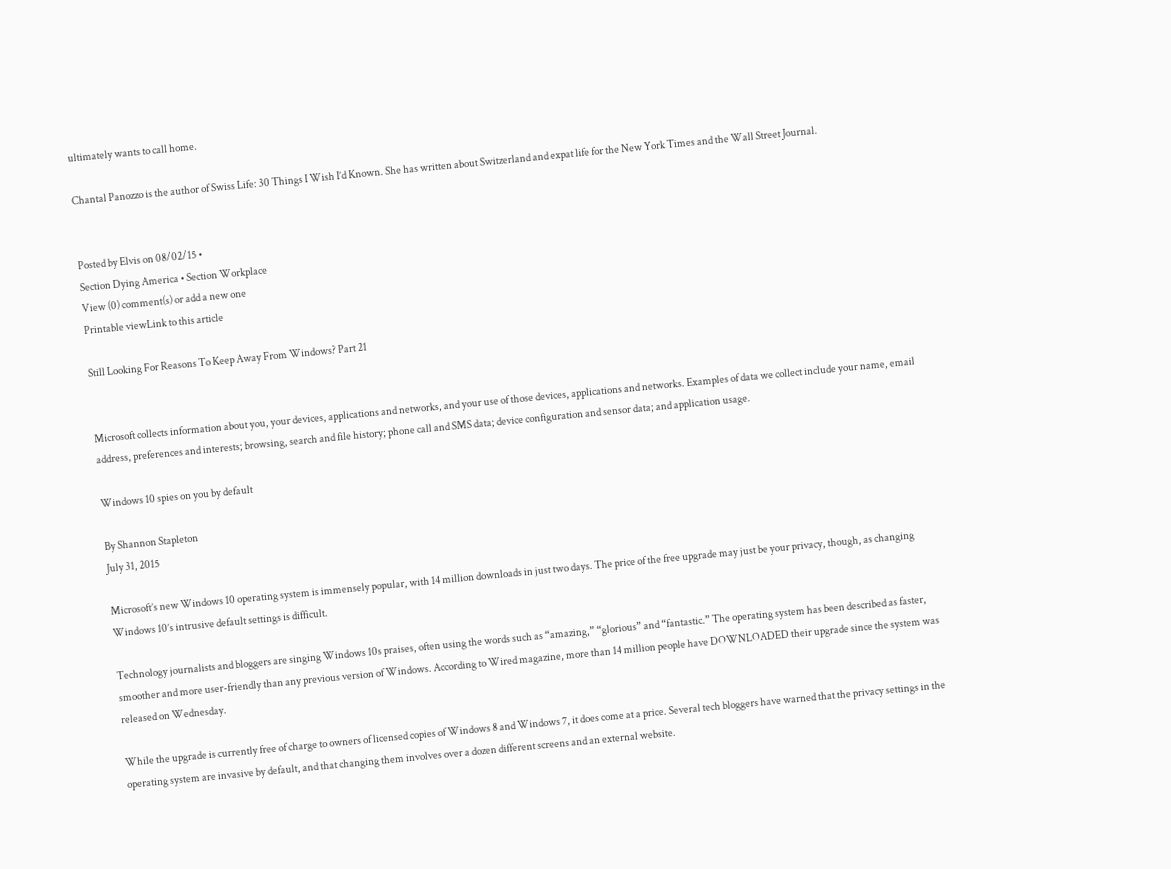ultimately wants to call home.

Chantal Panozzo is the author of Swiss Life: 30 Things I Wish I’d Known. She has written about Switzerland and expat life for the New York Times and the Wall Street Journal.


Posted by Elvis on 08/02/15 •
Section Dying America • Section Workplace
View (0) comment(s) or add a new one
Printable viewLink to this article

Still Looking For Reasons To Keep Away From Windows? Part 21


Microsoft collects information about you, your devices, applications and networks, and your use of those devices, applications and networks. Examples of data we collect include your name, email address, preferences and interests; browsing, search and file history; phone call and SMS data; device configuration and sensor data; and application usage.

Windows 10 spies on you by default

By Shannon Stapleton
July 31, 2015

Microsoft’s new Windows 10 operating system is immensely popular, with 14 million downloads in just two days. The price of the free upgrade may just be your privacy, though, as changing Windows 10’s intrusive default settings is difficult.

Technology journalists and bloggers are singing Windows 10s praises, often using the words such as “amazing,” “glorious” and “fantastic.” The operating system has been described as faster, smoother and more user-friendly than any previous version of Windows. According to Wired magazine, more than 14 million people have DOWNLOADED their upgrade since the system was released on Wednesday.

While the upgrade is currently free of charge to owners of licensed copies of Windows 8 and Windows 7, it does come at a price. Several tech bloggers have warned that the privacy settings in the operating system are invasive by default, and that changing them involves over a dozen different screens and an external website.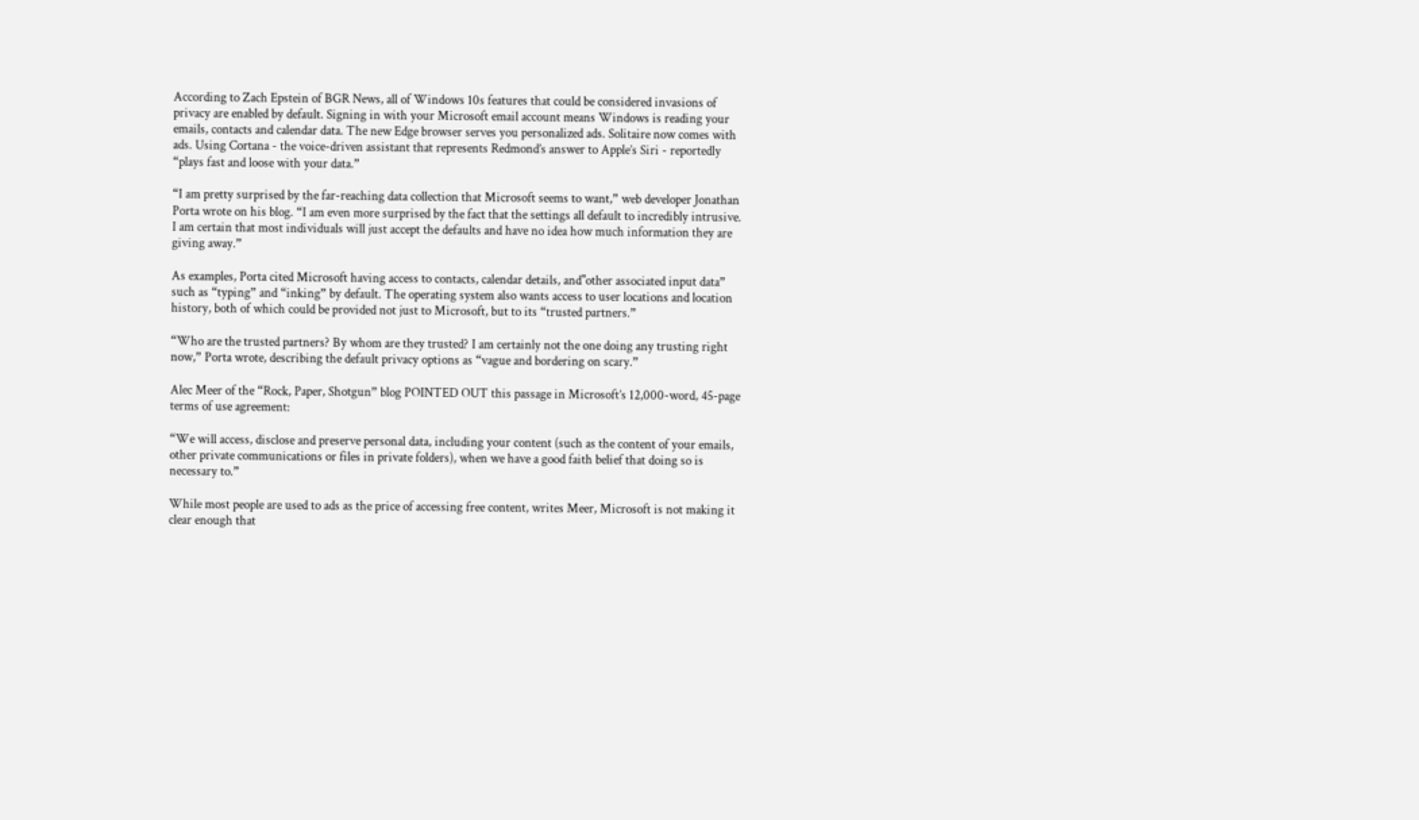According to Zach Epstein of BGR News, all of Windows 10s features that could be considered invasions of privacy are enabled by default. Signing in with your Microsoft email account means Windows is reading your emails, contacts and calendar data. The new Edge browser serves you personalized ads. Solitaire now comes with ads. Using Cortana - the voice-driven assistant that represents Redmond’s answer to Apple’s Siri - reportedly “plays fast and loose with your data.”

“I am pretty surprised by the far-reaching data collection that Microsoft seems to want,” web developer Jonathan Porta wrote on his blog. “I am even more surprised by the fact that the settings all default to incredibly intrusive. I am certain that most individuals will just accept the defaults and have no idea how much information they are giving away.”

As examples, Porta cited Microsoft having access to contacts, calendar details, and"other associated input data” such as “typing” and “inking” by default. The operating system also wants access to user locations and location history, both of which could be provided not just to Microsoft, but to its “trusted partners.”

“Who are the trusted partners? By whom are they trusted? I am certainly not the one doing any trusting right now,” Porta wrote, describing the default privacy options as “vague and bordering on scary.”

Alec Meer of the “Rock, Paper, Shotgun” blog POINTED OUT this passage in Microsoft’s 12,000-word, 45-page terms of use agreement:

“We will access, disclose and preserve personal data, including your content (such as the content of your emails, other private communications or files in private folders), when we have a good faith belief that doing so is necessary to.”

While most people are used to ads as the price of accessing free content, writes Meer, Microsoft is not making it clear enough that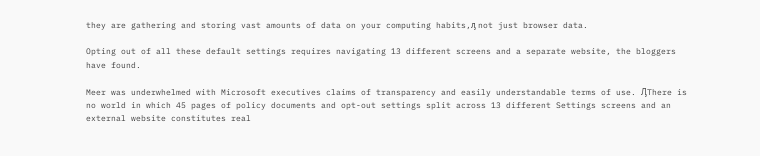they are gathering and storing vast amounts of data on your computing habits,ԓ not just browser data.

Opting out of all these default settings requires navigating 13 different screens and a separate website, the bloggers have found.

Meer was underwhelmed with Microsoft executives claims of transparency and easily understandable terms of use. ԒThere is no world in which 45 pages of policy documents and opt-out settings split across 13 different Settings screens and an external website constitutes real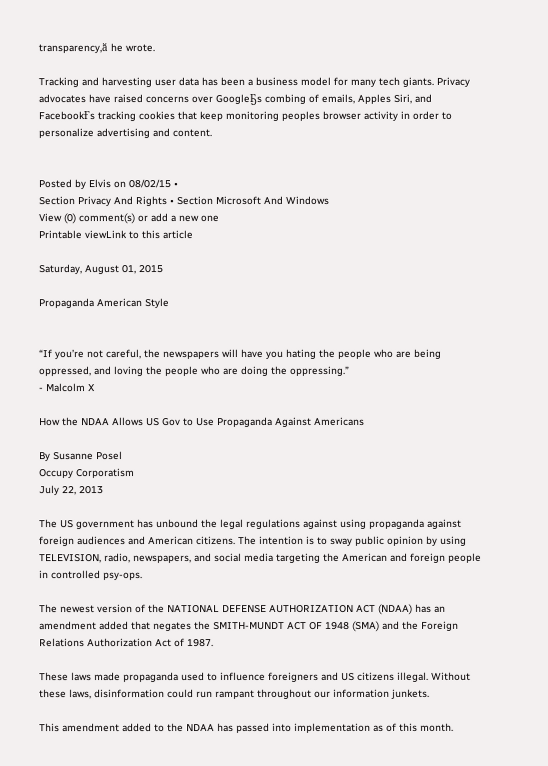transparency,ӑ he wrote.

Tracking and harvesting user data has been a business model for many tech giants. Privacy advocates have raised concerns over GoogleҔs combing of emails, Apples Siri, and FacebookҒs tracking cookies that keep monitoring peoples browser activity in order to personalize advertising and content.


Posted by Elvis on 08/02/15 •
Section Privacy And Rights • Section Microsoft And Windows
View (0) comment(s) or add a new one
Printable viewLink to this article

Saturday, August 01, 2015

Propaganda American Style


“If you’re not careful, the newspapers will have you hating the people who are being oppressed, and loving the people who are doing the oppressing.”
- Malcolm X

How the NDAA Allows US Gov to Use Propaganda Against Americans

By Susanne Posel
Occupy Corporatism
July 22, 2013

The US government has unbound the legal regulations against using propaganda against foreign audiences and American citizens. The intention is to sway public opinion by using TELEVISION, radio, newspapers, and social media targeting the American and foreign people in controlled psy-ops.

The newest version of the NATIONAL DEFENSE AUTHORIZATION ACT (NDAA) has an amendment added that negates the SMITH-MUNDT ACT OF 1948 (SMA) and the Foreign Relations Authorization Act of 1987.

These laws made propaganda used to influence foreigners and US citizens illegal. Without these laws, disinformation could run rampant throughout our information junkets.

This amendment added to the NDAA has passed into implementation as of this month.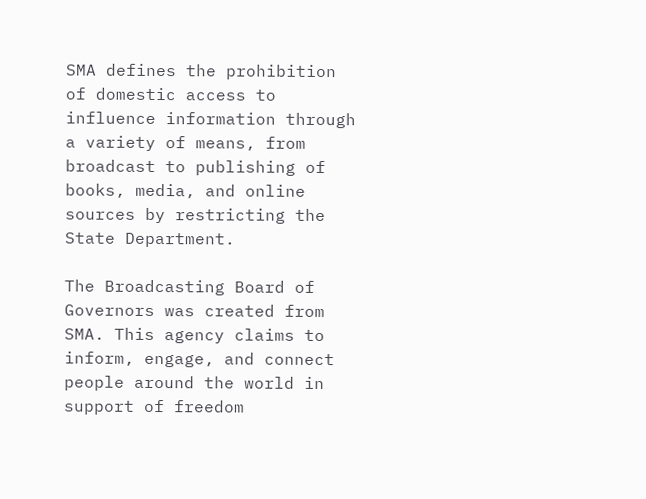SMA defines the prohibition of domestic access to influence information through a variety of means, from broadcast to publishing of books, media, and online sources by restricting the State Department.

The Broadcasting Board of Governors was created from SMA. This agency claims to inform, engage, and connect people around the world in support of freedom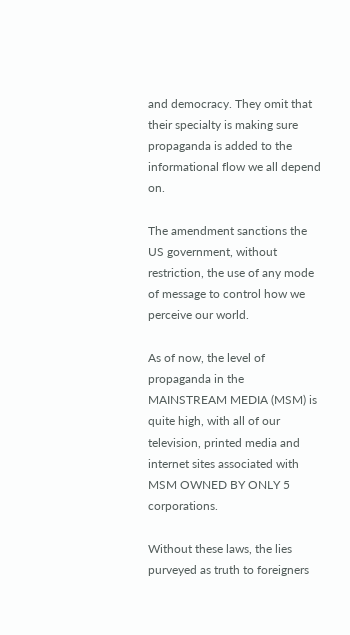and democracy. They omit that their specialty is making sure propaganda is added to the informational flow we all depend on.

The amendment sanctions the US government, without restriction, the use of any mode of message to control how we perceive our world.

As of now, the level of propaganda in the MAINSTREAM MEDIA (MSM) is quite high, with all of our television, printed media and internet sites associated with MSM OWNED BY ONLY 5 corporations.

Without these laws, the lies purveyed as truth to foreigners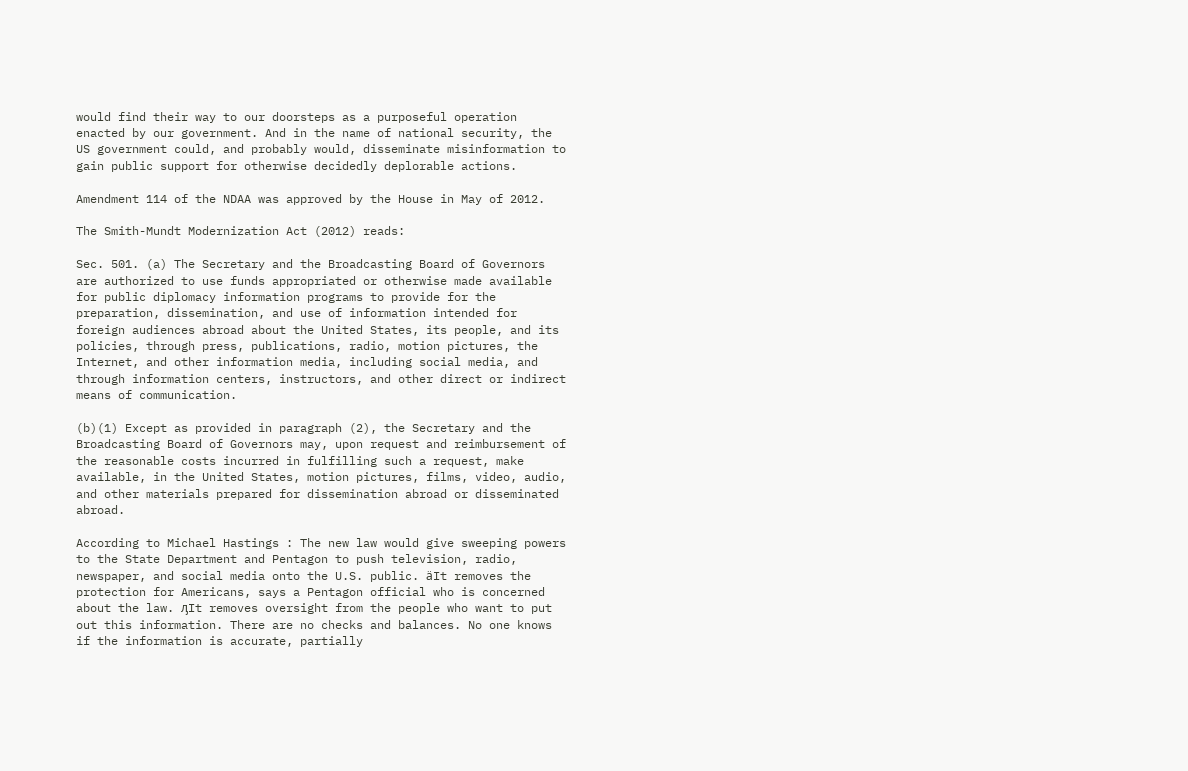would find their way to our doorsteps as a purposeful operation enacted by our government. And in the name of national security, the US government could, and probably would, disseminate misinformation to gain public support for otherwise decidedly deplorable actions.

Amendment 114 of the NDAA was approved by the House in May of 2012.

The Smith-Mundt Modernization Act (2012) reads:

Sec. 501. (a) The Secretary and the Broadcasting Board of Governors are authorized to use funds appropriated or otherwise made available for public diplomacy information programs to provide for the preparation, dissemination, and use of information intended for foreign audiences abroad about the United States, its people, and its policies, through press, publications, radio, motion pictures, the Internet, and other information media, including social media, and through information centers, instructors, and other direct or indirect means of communication.

(b)(1) Except as provided in paragraph (2), the Secretary and the Broadcasting Board of Governors may, upon request and reimbursement of the reasonable costs incurred in fulfilling such a request, make available, in the United States, motion pictures, films, video, audio, and other materials prepared for dissemination abroad or disseminated abroad.

According to Michael Hastings : The new law would give sweeping powers to the State Department and Pentagon to push television, radio, newspaper, and social media onto the U.S. public. ӓIt removes the protection for Americans, says a Pentagon official who is concerned about the law. ԓIt removes oversight from the people who want to put out this information. There are no checks and balances. No one knows if the information is accurate, partially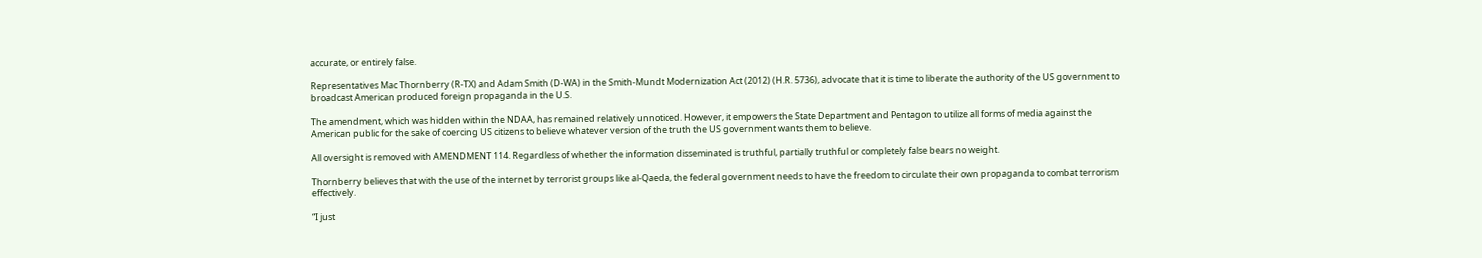accurate, or entirely false.

Representatives Mac Thornberry (R-TX) and Adam Smith (D-WA) in the Smith-Mundt Modernization Act (2012) (H.R. 5736), advocate that it is time to liberate the authority of the US government to broadcast American produced foreign propaganda in the U.S.

The amendment, which was hidden within the NDAA, has remained relatively unnoticed. However, it empowers the State Department and Pentagon to utilize all forms of media against the American public for the sake of coercing US citizens to believe whatever version of the truth the US government wants them to believe.

All oversight is removed with AMENDMENT 114. Regardless of whether the information disseminated is truthful, partially truthful or completely false bears no weight.

Thornberry believes that with the use of the internet by terrorist groups like al-Qaeda, the federal government needs to have the freedom to circulate their own propaganda to combat terrorism effectively.

“I just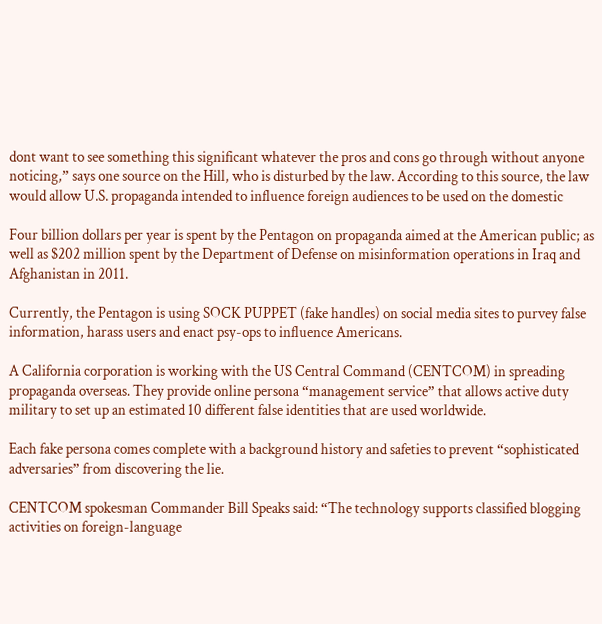dont want to see something this significant whatever the pros and cons go through without anyone noticing,” says one source on the Hill, who is disturbed by the law. According to this source, the law would allow U.S. propaganda intended to influence foreign audiences to be used on the domestic

Four billion dollars per year is spent by the Pentagon on propaganda aimed at the American public; as well as $202 million spent by the Department of Defense on misinformation operations in Iraq and Afghanistan in 2011.

Currently, the Pentagon is using SOCK PUPPET (fake handles) on social media sites to purvey false information, harass users and enact psy-ops to influence Americans.

A California corporation is working with the US Central Command (CENTCOM) in spreading propaganda overseas. They provide online persona “management service” that allows active duty military to set up an estimated 10 different false identities that are used worldwide.

Each fake persona comes complete with a background history and safeties to prevent “sophisticated adversaries” from discovering the lie.

CENTCOM spokesman Commander Bill Speaks said: “The technology supports classified blogging activities on foreign-language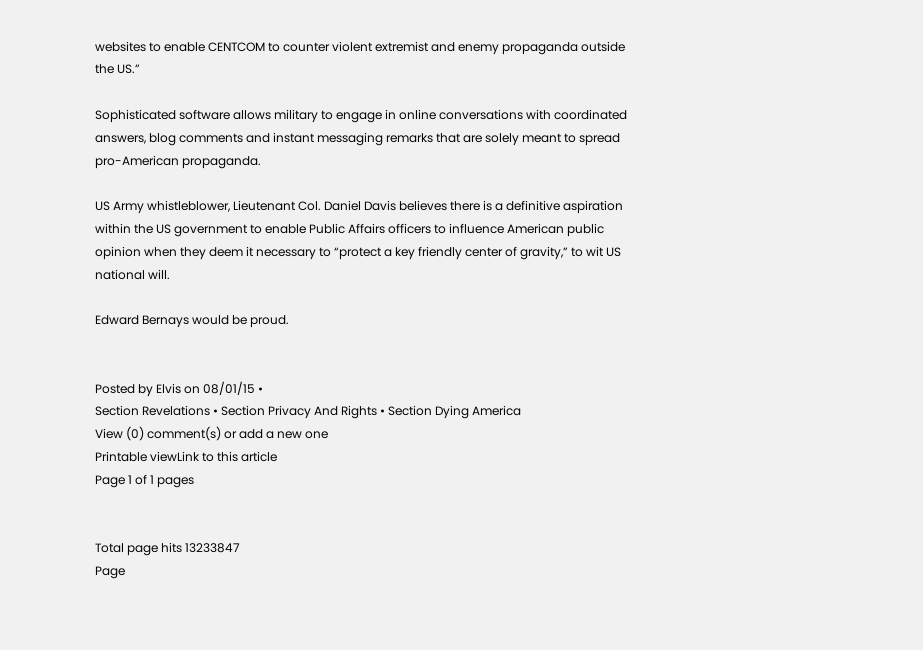websites to enable CENTCOM to counter violent extremist and enemy propaganda outside the US.”

Sophisticated software allows military to engage in online conversations with coordinated answers, blog comments and instant messaging remarks that are solely meant to spread pro-American propaganda.

US Army whistleblower, Lieutenant Col. Daniel Davis believes there is a definitive aspiration within the US government to enable Public Affairs officers to influence American public opinion when they deem it necessary to “protect a key friendly center of gravity,” to wit US national will.

Edward Bernays would be proud.


Posted by Elvis on 08/01/15 •
Section Revelations • Section Privacy And Rights • Section Dying America
View (0) comment(s) or add a new one
Printable viewLink to this article
Page 1 of 1 pages


Total page hits 13233847
Page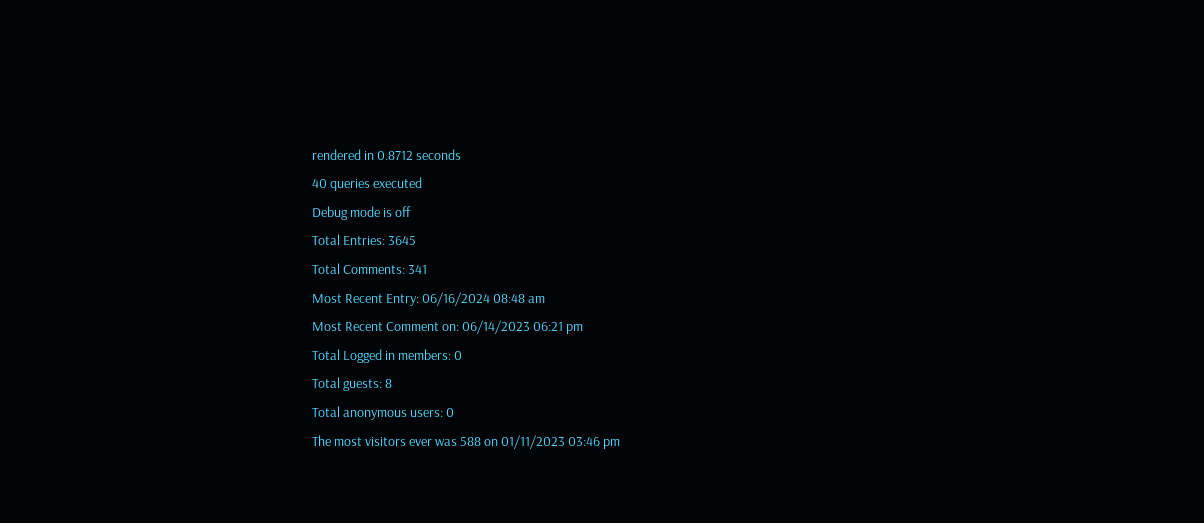rendered in 0.8712 seconds
40 queries executed
Debug mode is off
Total Entries: 3645
Total Comments: 341
Most Recent Entry: 06/16/2024 08:48 am
Most Recent Comment on: 06/14/2023 06:21 pm
Total Logged in members: 0
Total guests: 8
Total anonymous users: 0
The most visitors ever was 588 on 01/11/2023 03:46 pm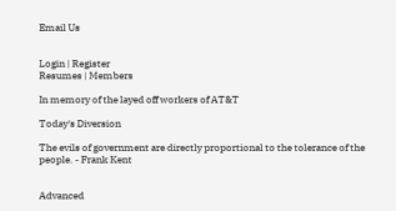Email Us


Login | Register
Resumes | Members

In memory of the layed off workers of AT&T

Today's Diversion

The evils of government are directly proportional to the tolerance of the people. - Frank Kent


Advanced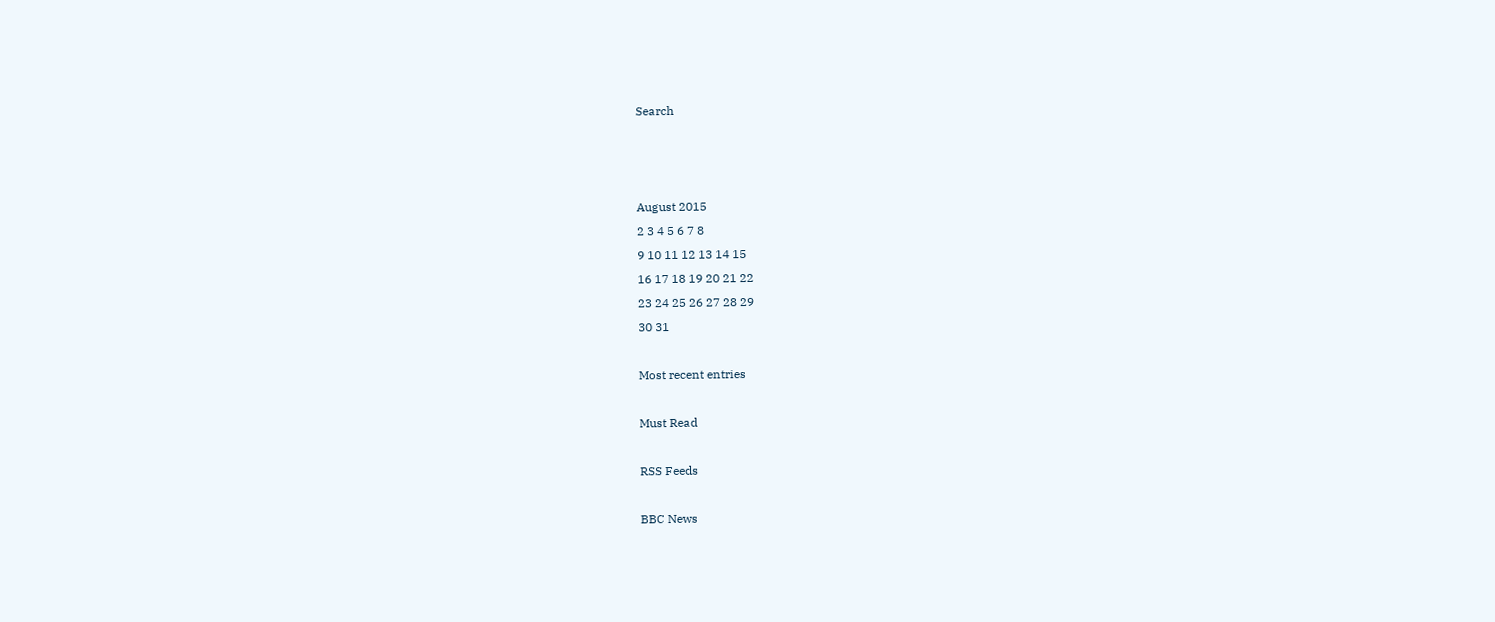Search



August 2015
2 3 4 5 6 7 8
9 10 11 12 13 14 15
16 17 18 19 20 21 22
23 24 25 26 27 28 29
30 31

Most recent entries

Must Read

RSS Feeds

BBC News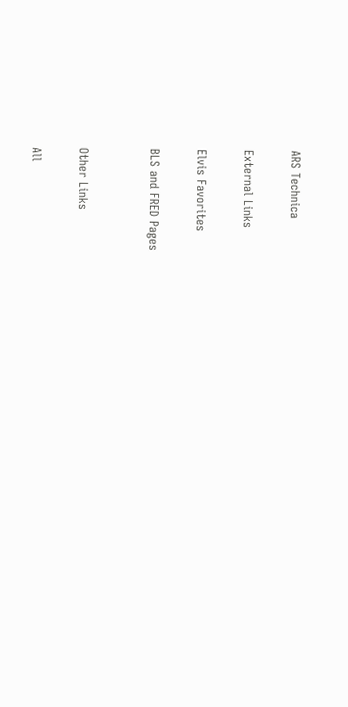ARS Technica

External Links

Elvis Favorites

BLS and FRED Pages


Other Links

All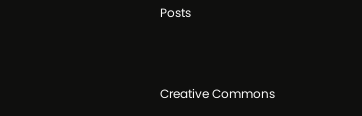Posts



Creative Commons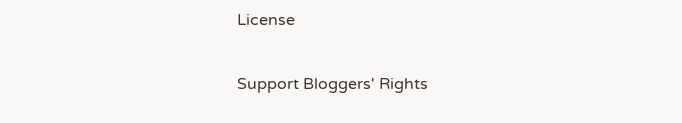License

Support Bloggers' Rights